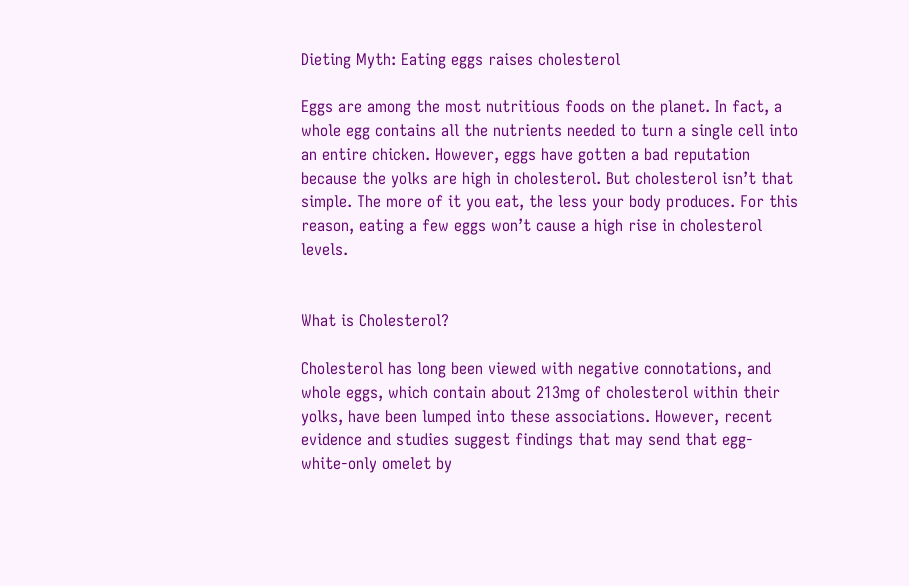Dieting Myth: Eating eggs raises cholesterol

Eggs are among the most nutritious foods on the planet. In fact, a whole egg contains all the nutrients needed to turn a single cell into an entire chicken. However, eggs have gotten a bad reputation because the yolks are high in cholesterol. But cholesterol isn’t that simple. The more of it you eat, the less your body produces. For this reason, eating a few eggs won’t cause a high rise in cholesterol levels.


What is Cholesterol?

Cholesterol has long been viewed with negative connotations, and whole eggs, which contain about 213mg of cholesterol within their yolks, have been lumped into these associations. However, recent evidence and studies suggest findings that may send that egg-white-only omelet by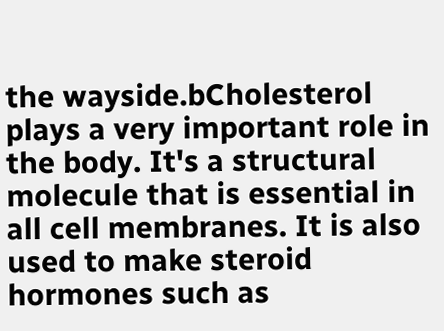the wayside.bCholesterol plays a very important role in the body. It's a structural molecule that is essential in all cell membranes. It is also used to make steroid hormones such as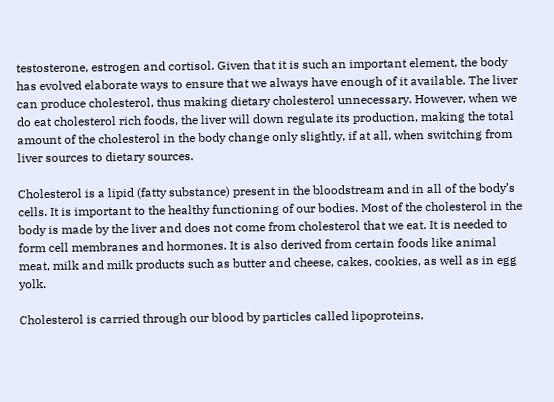testosterone, estrogen and cortisol. Given that it is such an important element, the body has evolved elaborate ways to ensure that we always have enough of it available. The liver can produce cholesterol, thus making dietary cholesterol unnecessary. However, when we do eat cholesterol rich foods, the liver will down regulate its production, making the total amount of the cholesterol in the body change only slightly, if at all, when switching from liver sources to dietary sources.

Cholesterol is a lipid (fatty substance) present in the bloodstream and in all of the body’s cells. It is important to the healthy functioning of our bodies. Most of the cholesterol in the body is made by the liver and does not come from cholesterol that we eat. It is needed to form cell membranes and hormones. It is also derived from certain foods like animal meat, milk and milk products such as butter and cheese, cakes, cookies, as well as in egg yolk.

Cholesterol is carried through our blood by particles called lipoproteins,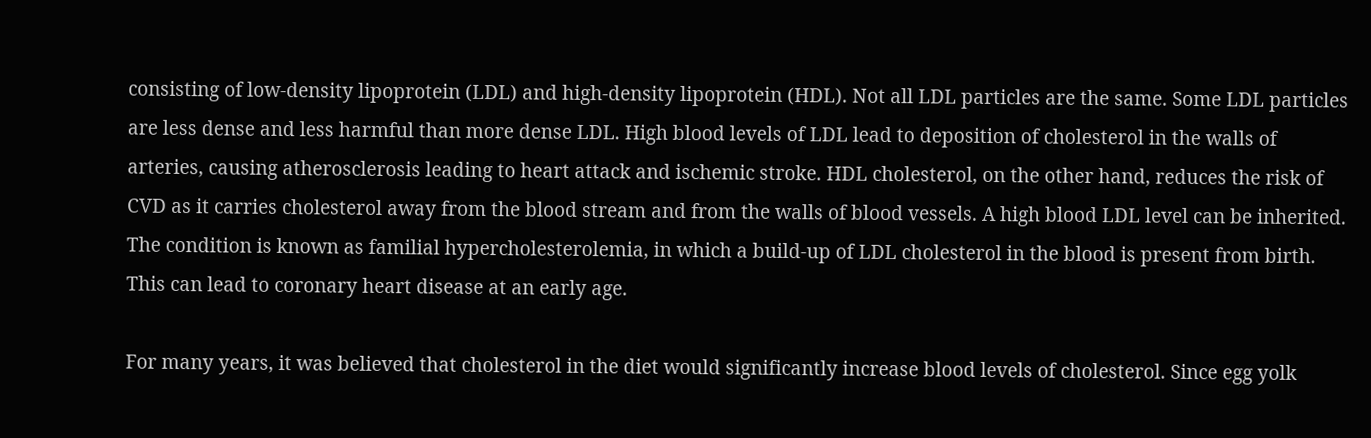consisting of low-density lipoprotein (LDL) and high-density lipoprotein (HDL). Not all LDL particles are the same. Some LDL particles are less dense and less harmful than more dense LDL. High blood levels of LDL lead to deposition of cholesterol in the walls of arteries, causing atherosclerosis leading to heart attack and ischemic stroke. HDL cholesterol, on the other hand, reduces the risk of CVD as it carries cholesterol away from the blood stream and from the walls of blood vessels. A high blood LDL level can be inherited. The condition is known as familial hypercholesterolemia, in which a build-up of LDL cholesterol in the blood is present from birth. This can lead to coronary heart disease at an early age.

For many years, it was believed that cholesterol in the diet would significantly increase blood levels of cholesterol. Since egg yolk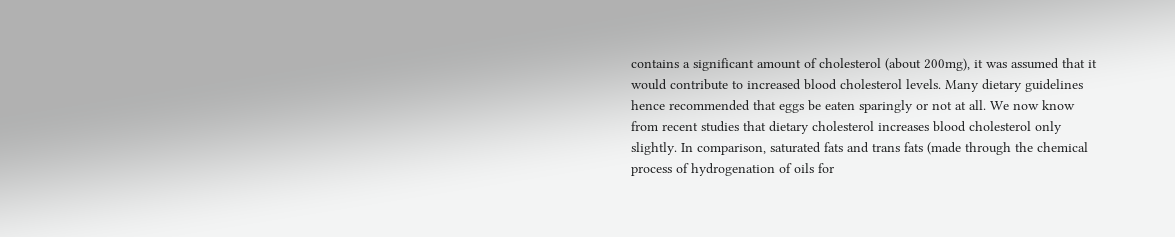contains a significant amount of cholesterol (about 200mg), it was assumed that it would contribute to increased blood cholesterol levels. Many dietary guidelines hence recommended that eggs be eaten sparingly or not at all. We now know from recent studies that dietary cholesterol increases blood cholesterol only slightly. In comparison, saturated fats and trans fats (made through the chemical process of hydrogenation of oils for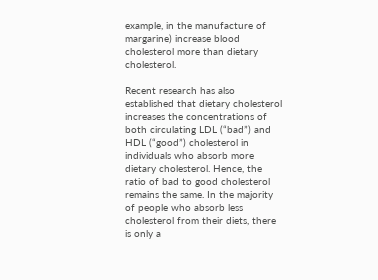example, in the manufacture of margarine) increase blood cholesterol more than dietary cholesterol.

Recent research has also established that dietary cholesterol increases the concentrations of both circulating LDL (“bad”) and HDL (“good”) cholesterol in individuals who absorb more dietary cholesterol. Hence, the ratio of bad to good cholesterol remains the same. In the majority of people who absorb less cholesterol from their diets, there is only a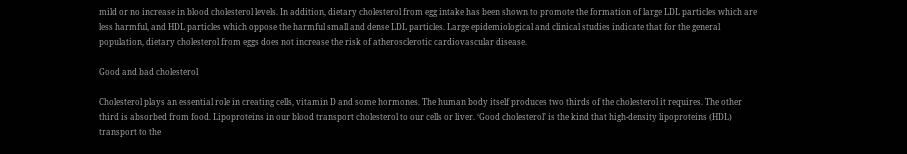mild or no increase in blood cholesterol levels. In addition, dietary cholesterol from egg intake has been shown to promote the formation of large LDL particles which are less harmful, and HDL particles which oppose the harmful small and dense LDL particles. Large epidemiological and clinical studies indicate that for the general population, dietary cholesterol from eggs does not increase the risk of atherosclerotic cardiovascular disease.

Good and bad cholesterol

Cholesterol plays an essential role in creating cells, vitamin D and some hormones. The human body itself produces two thirds of the cholesterol it requires. The other third is absorbed from food. Lipoproteins in our blood transport cholesterol to our cells or liver. ‘Good cholesterol’ is the kind that high-density lipoproteins (HDL) transport to the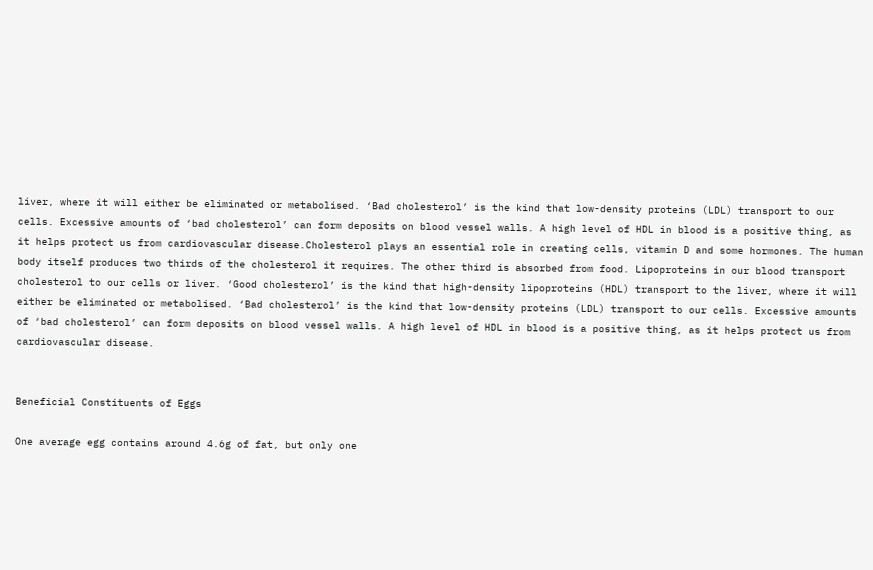liver, where it will either be eliminated or metabolised. ‘Bad cholesterol’ is the kind that low-density proteins (LDL) transport to our cells. Excessive amounts of ‘bad cholesterol’ can form deposits on blood vessel walls. A high level of HDL in blood is a positive thing, as it helps protect us from cardiovascular disease.Cholesterol plays an essential role in creating cells, vitamin D and some hormones. The human body itself produces two thirds of the cholesterol it requires. The other third is absorbed from food. Lipoproteins in our blood transport cholesterol to our cells or liver. ‘Good cholesterol’ is the kind that high-density lipoproteins (HDL) transport to the liver, where it will either be eliminated or metabolised. ‘Bad cholesterol’ is the kind that low-density proteins (LDL) transport to our cells. Excessive amounts of ‘bad cholesterol’ can form deposits on blood vessel walls. A high level of HDL in blood is a positive thing, as it helps protect us from cardiovascular disease.


Beneficial Constituents of Eggs

One average egg contains around 4.6g of fat, but only one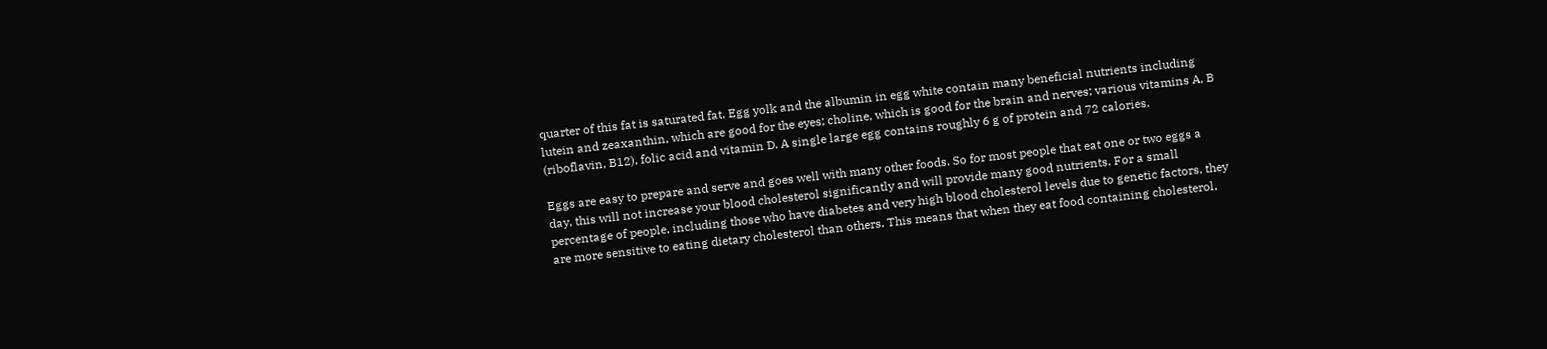quarter of this fat is saturated fat. Egg yolk and the albumin in egg white contain many beneficial nutrients including lutein and zeaxanthin, which are good for the eyes; choline, which is good for the brain and nerves; various vitamins A, B (riboflavin, B12), folic acid and vitamin D. A single large egg contains roughly 6 g of protein and 72 calories.

Eggs are easy to prepare and serve and goes well with many other foods. So for most people that eat one or two eggs a day, this will not increase your blood cholesterol significantly and will provide many good nutrients. For a small percentage of people, including those who have diabetes and very high blood cholesterol levels due to genetic factors, they are more sensitive to eating dietary cholesterol than others. This means that when they eat food containing cholesterol,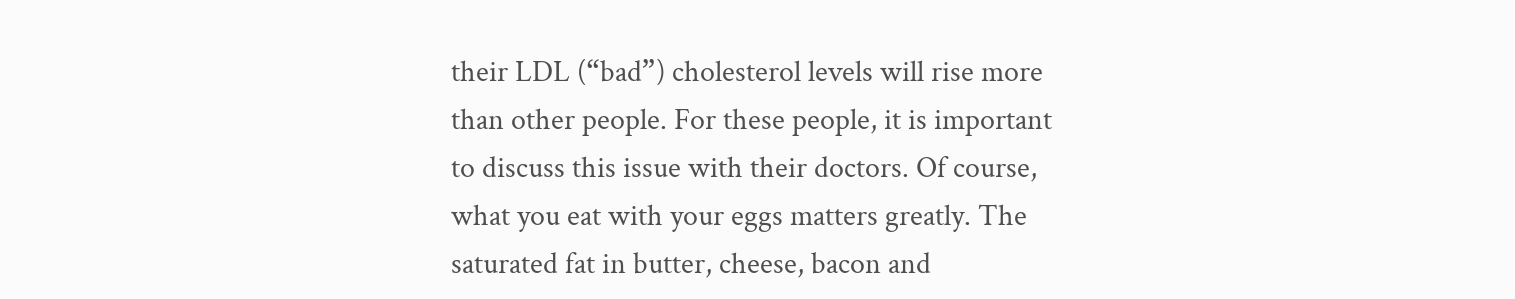their LDL (“bad”) cholesterol levels will rise more than other people. For these people, it is important to discuss this issue with their doctors. Of course, what you eat with your eggs matters greatly. The saturated fat in butter, cheese, bacon and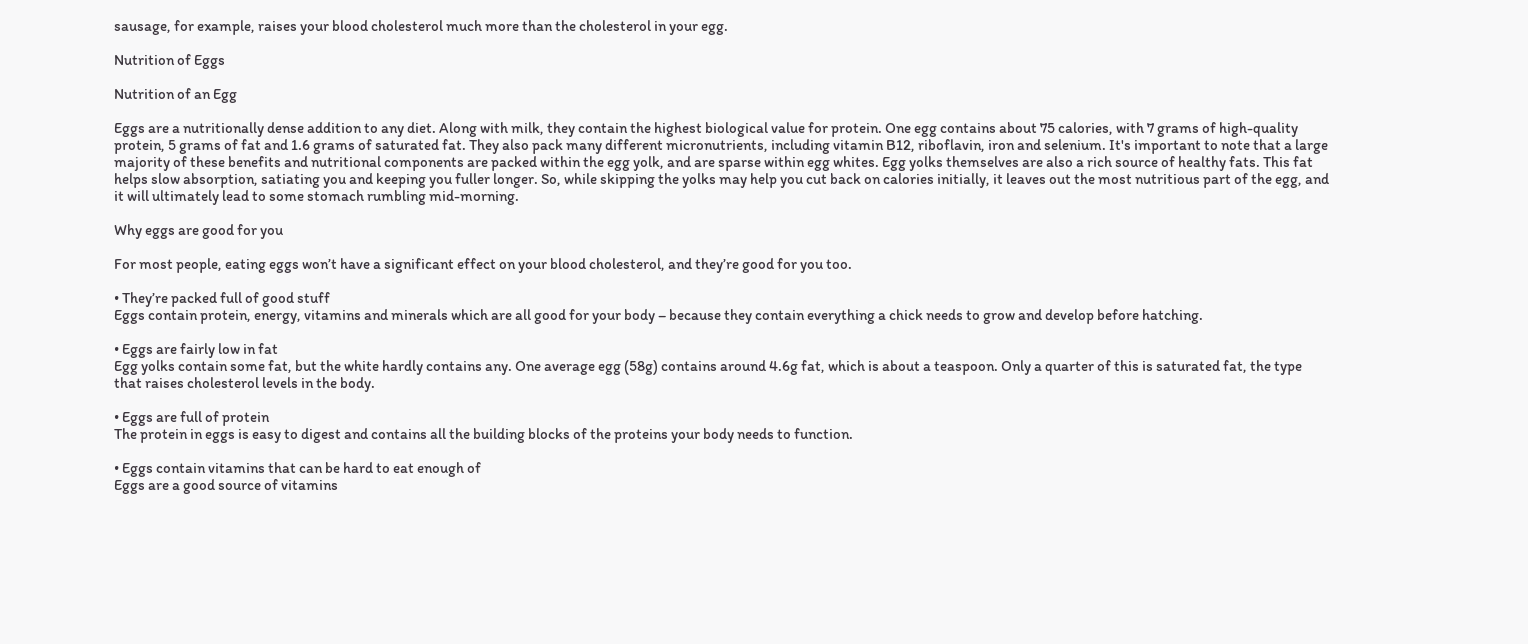sausage, for example, raises your blood cholesterol much more than the cholesterol in your egg.

Nutrition of Eggs

Nutrition of an Egg

Eggs are a nutritionally dense addition to any diet. Along with milk, they contain the highest biological value for protein. One egg contains about 75 calories, with 7 grams of high-quality protein, 5 grams of fat and 1.6 grams of saturated fat. They also pack many different micronutrients, including vitamin B12, riboflavin, iron and selenium. It's important to note that a large majority of these benefits and nutritional components are packed within the egg yolk, and are sparse within egg whites. Egg yolks themselves are also a rich source of healthy fats. This fat helps slow absorption, satiating you and keeping you fuller longer. So, while skipping the yolks may help you cut back on calories initially, it leaves out the most nutritious part of the egg, and it will ultimately lead to some stomach rumbling mid-morning.

Why eggs are good for you

For most people, eating eggs won’t have a significant effect on your blood cholesterol, and they’re good for you too.

• They’re packed full of good stuff
Eggs contain protein, energy, vitamins and minerals which are all good for your body – because they contain everything a chick needs to grow and develop before hatching.

• Eggs are fairly low in fat
Egg yolks contain some fat, but the white hardly contains any. One average egg (58g) contains around 4.6g fat, which is about a teaspoon. Only a quarter of this is saturated fat, the type that raises cholesterol levels in the body.

• Eggs are full of protein
The protein in eggs is easy to digest and contains all the building blocks of the proteins your body needs to function.

• Eggs contain vitamins that can be hard to eat enough of
Eggs are a good source of vitamins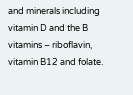and minerals including vitamin D and the B vitamins – riboflavin, vitamin B12 and folate.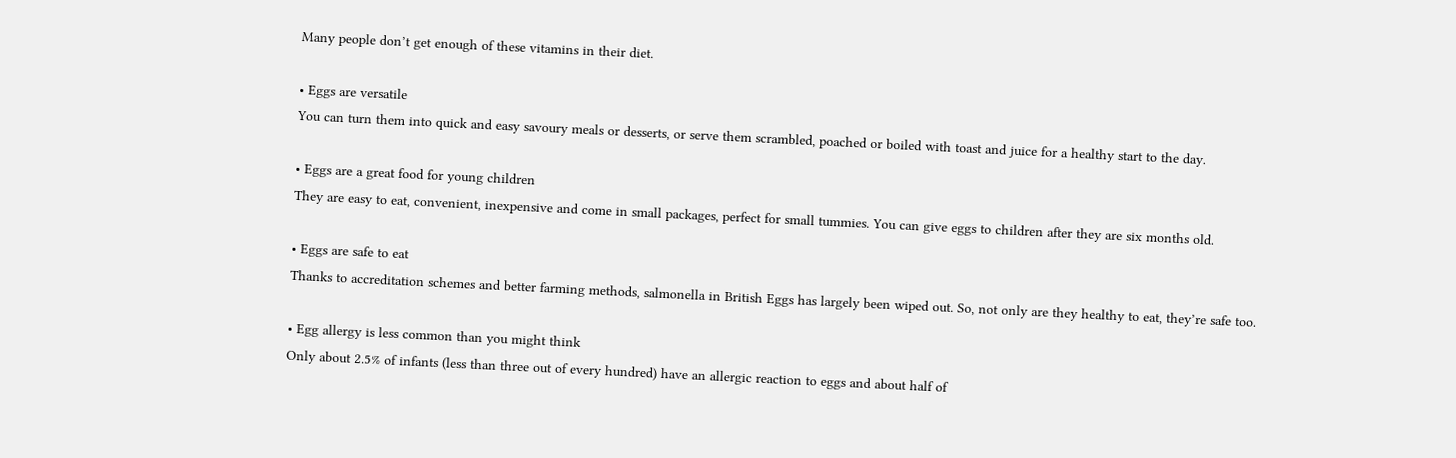Many people don’t get enough of these vitamins in their diet.

• Eggs are versatile
You can turn them into quick and easy savoury meals or desserts, or serve them scrambled, poached or boiled with toast and juice for a healthy start to the day.

• Eggs are a great food for young children
They are easy to eat, convenient, inexpensive and come in small packages, perfect for small tummies. You can give eggs to children after they are six months old.

• Eggs are safe to eat
Thanks to accreditation schemes and better farming methods, salmonella in British Eggs has largely been wiped out. So, not only are they healthy to eat, they’re safe too.

• Egg allergy is less common than you might think
Only about 2.5% of infants (less than three out of every hundred) have an allergic reaction to eggs and about half of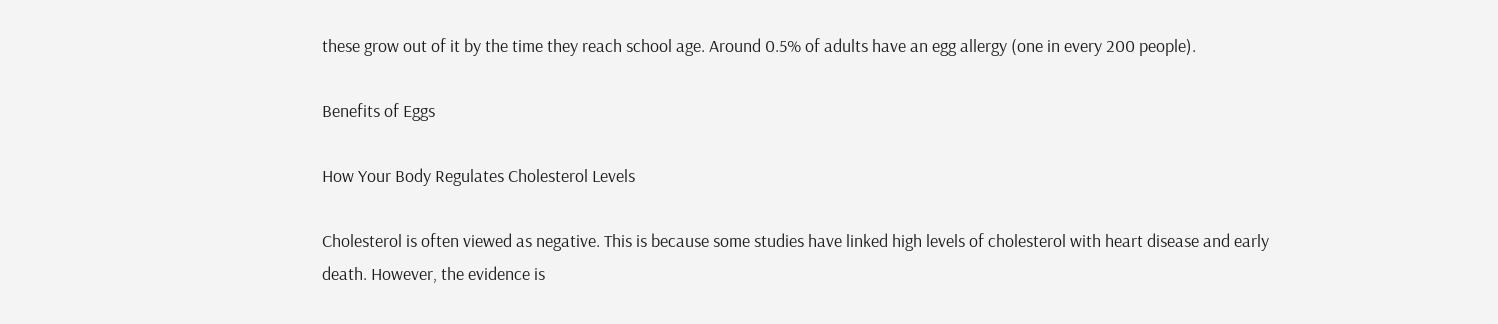these grow out of it by the time they reach school age. Around 0.5% of adults have an egg allergy (one in every 200 people).

Benefits of Eggs

How Your Body Regulates Cholesterol Levels

Cholesterol is often viewed as negative. This is because some studies have linked high levels of cholesterol with heart disease and early death. However, the evidence is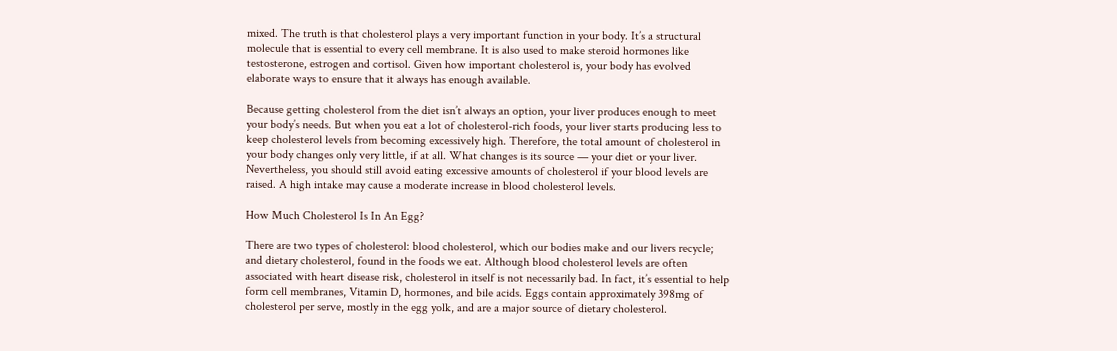mixed. The truth is that cholesterol plays a very important function in your body. It’s a structural molecule that is essential to every cell membrane. It is also used to make steroid hormones like testosterone, estrogen and cortisol. Given how important cholesterol is, your body has evolved elaborate ways to ensure that it always has enough available.

Because getting cholesterol from the diet isn’t always an option, your liver produces enough to meet your body’s needs. But when you eat a lot of cholesterol-rich foods, your liver starts producing less to keep cholesterol levels from becoming excessively high. Therefore, the total amount of cholesterol in your body changes only very little, if at all. What changes is its source — your diet or your liver. Nevertheless, you should still avoid eating excessive amounts of cholesterol if your blood levels are raised. A high intake may cause a moderate increase in blood cholesterol levels.

How Much Cholesterol Is In An Egg?

There are two types of cholesterol: blood cholesterol, which our bodies make and our livers recycle; and dietary cholesterol, found in the foods we eat. Although blood cholesterol levels are often associated with heart disease risk, cholesterol in itself is not necessarily bad. In fact, it’s essential to help form cell membranes, Vitamin D, hormones, and bile acids. Eggs contain approximately 398mg of cholesterol per serve, mostly in the egg yolk, and are a major source of dietary cholesterol.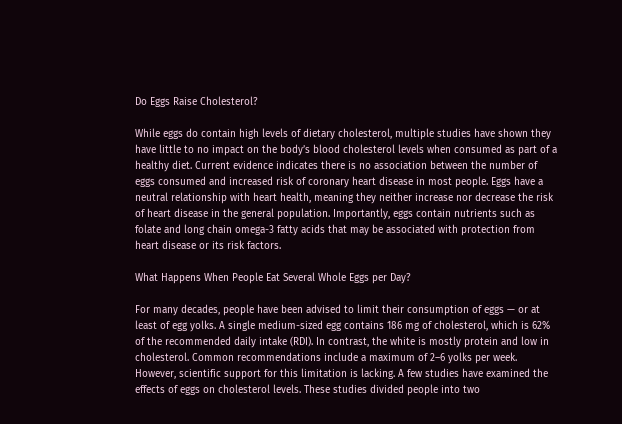Do Eggs Raise Cholesterol?

While eggs do contain high levels of dietary cholesterol, multiple studies have shown they have little to no impact on the body’s blood cholesterol levels when consumed as part of a healthy diet. Current evidence indicates there is no association between the number of eggs consumed and increased risk of coronary heart disease in most people. Eggs have a neutral relationship with heart health, meaning they neither increase nor decrease the risk of heart disease in the general population. Importantly, eggs contain nutrients such as folate and long chain omega-3 fatty acids that may be associated with protection from heart disease or its risk factors.

What Happens When People Eat Several Whole Eggs per Day?

For many decades, people have been advised to limit their consumption of eggs — or at least of egg yolks. A single medium-sized egg contains 186 mg of cholesterol, which is 62% of the recommended daily intake (RDI). In contrast, the white is mostly protein and low in cholesterol. Common recommendations include a maximum of 2–6 yolks per week. However, scientific support for this limitation is lacking. A few studies have examined the effects of eggs on cholesterol levels. These studies divided people into two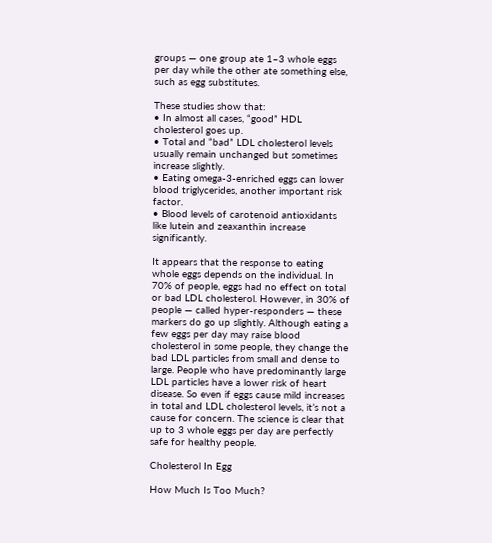groups — one group ate 1–3 whole eggs per day while the other ate something else, such as egg substitutes.

These studies show that:
• In almost all cases, “good” HDL cholesterol goes up.
• Total and “bad” LDL cholesterol levels usually remain unchanged but sometimes increase slightly.
• Eating omega-3-enriched eggs can lower blood triglycerides, another important risk factor.
• Blood levels of carotenoid antioxidants like lutein and zeaxanthin increase significantly.

It appears that the response to eating whole eggs depends on the individual. In 70% of people, eggs had no effect on total or bad LDL cholesterol. However, in 30% of people — called hyper-responders — these markers do go up slightly. Although eating a few eggs per day may raise blood cholesterol in some people, they change the bad LDL particles from small and dense to large. People who have predominantly large LDL particles have a lower risk of heart disease. So even if eggs cause mild increases in total and LDL cholesterol levels, it’s not a cause for concern. The science is clear that up to 3 whole eggs per day are perfectly safe for healthy people.

Cholesterol In Egg

How Much Is Too Much?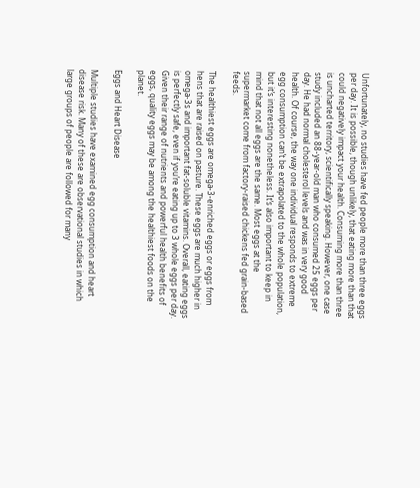Unfortunately, no studies have fed people more than three eggs per day. It is possible, though unlikely, that eating more than that could negatively impact your health. Consuming more than three is uncharted territory, scientifically speaking. However, one case study included an 88-year-old man who consumed 25 eggs per day. He had normal cholesterol levels and was in very good health. Of course, the way one individual responds to extreme egg consumption can’t be extrapolated to the whole population, but it’s interesting nonetheless. It’s also important to keep in mind that not all eggs are the same. Most eggs at the supermarket come from factory-raised chickens fed grain-based feeds.

The healthiest eggs are omega-3-enriched eggs or eggs from hens that are raised on pasture. These eggs are much higher in omega-3s and important fat-soluble vitamins. Overall, eating eggs is perfectly safe, even if you’re eating up to 3 whole eggs per day. Given their range of nutrients and powerful health benefits of eggs, quality eggs may be among the healthiest foods on the planet.

Eggs and Heart Disease

Multiple studies have examined egg consumption and heart disease risk. Many of these are observational studies in which large groups of people are followed for many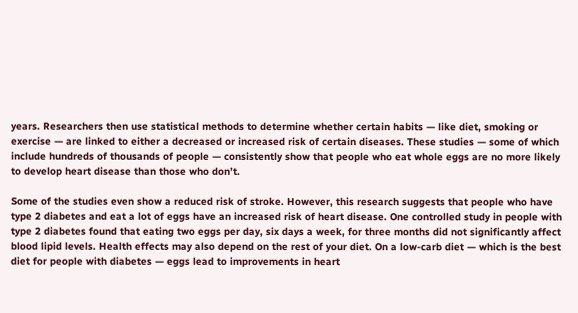years. Researchers then use statistical methods to determine whether certain habits — like diet, smoking or exercise — are linked to either a decreased or increased risk of certain diseases. These studies — some of which include hundreds of thousands of people — consistently show that people who eat whole eggs are no more likely to develop heart disease than those who don’t.

Some of the studies even show a reduced risk of stroke. However, this research suggests that people who have type 2 diabetes and eat a lot of eggs have an increased risk of heart disease. One controlled study in people with type 2 diabetes found that eating two eggs per day, six days a week, for three months did not significantly affect blood lipid levels. Health effects may also depend on the rest of your diet. On a low-carb diet — which is the best diet for people with diabetes — eggs lead to improvements in heart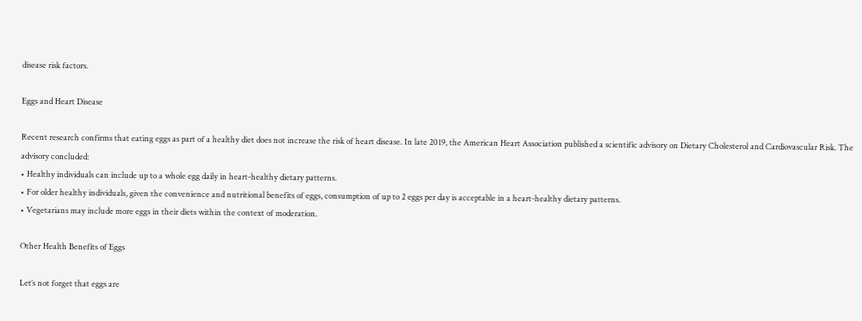disease risk factors.

Eggs and Heart Disease

Recent research confirms that eating eggs as part of a healthy diet does not increase the risk of heart disease. In late 2019, the American Heart Association published a scientific advisory on Dietary Cholesterol and Cardiovascular Risk. The advisory concluded:
• Healthy individuals can include up to a whole egg daily in heart-healthy dietary patterns.
• For older healthy individuals, given the convenience and nutritional benefits of eggs, consumption of up to 2 eggs per day is acceptable in a heart-healthy dietary patterns.
• Vegetarians may include more eggs in their diets within the context of moderation.

Other Health Benefits of Eggs

Let’s not forget that eggs are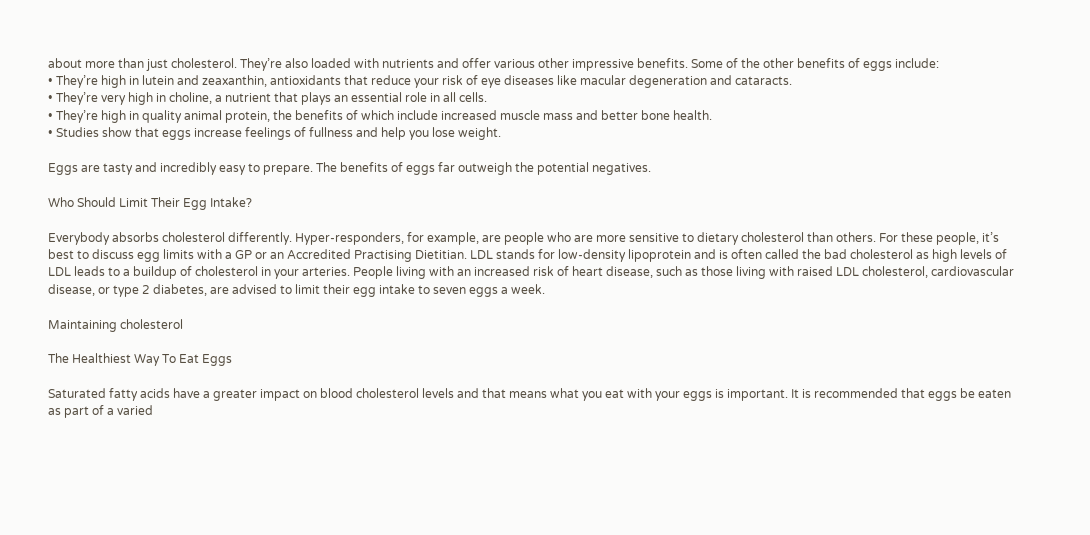about more than just cholesterol. They’re also loaded with nutrients and offer various other impressive benefits. Some of the other benefits of eggs include:
• They’re high in lutein and zeaxanthin, antioxidants that reduce your risk of eye diseases like macular degeneration and cataracts.
• They’re very high in choline, a nutrient that plays an essential role in all cells.
• They’re high in quality animal protein, the benefits of which include increased muscle mass and better bone health.
• Studies show that eggs increase feelings of fullness and help you lose weight.

Eggs are tasty and incredibly easy to prepare. The benefits of eggs far outweigh the potential negatives.

Who Should Limit Their Egg Intake?

Everybody absorbs cholesterol differently. Hyper-responders, for example, are people who are more sensitive to dietary cholesterol than others. For these people, it’s best to discuss egg limits with a GP or an Accredited Practising Dietitian. LDL stands for low-density lipoprotein and is often called the bad cholesterol as high levels of LDL leads to a buildup of cholesterol in your arteries. People living with an increased risk of heart disease, such as those living with raised LDL cholesterol, cardiovascular disease, or type 2 diabetes, are advised to limit their egg intake to seven eggs a week.

Maintaining cholesterol

The Healthiest Way To Eat Eggs

Saturated fatty acids have a greater impact on blood cholesterol levels and that means what you eat with your eggs is important. It is recommended that eggs be eaten as part of a varied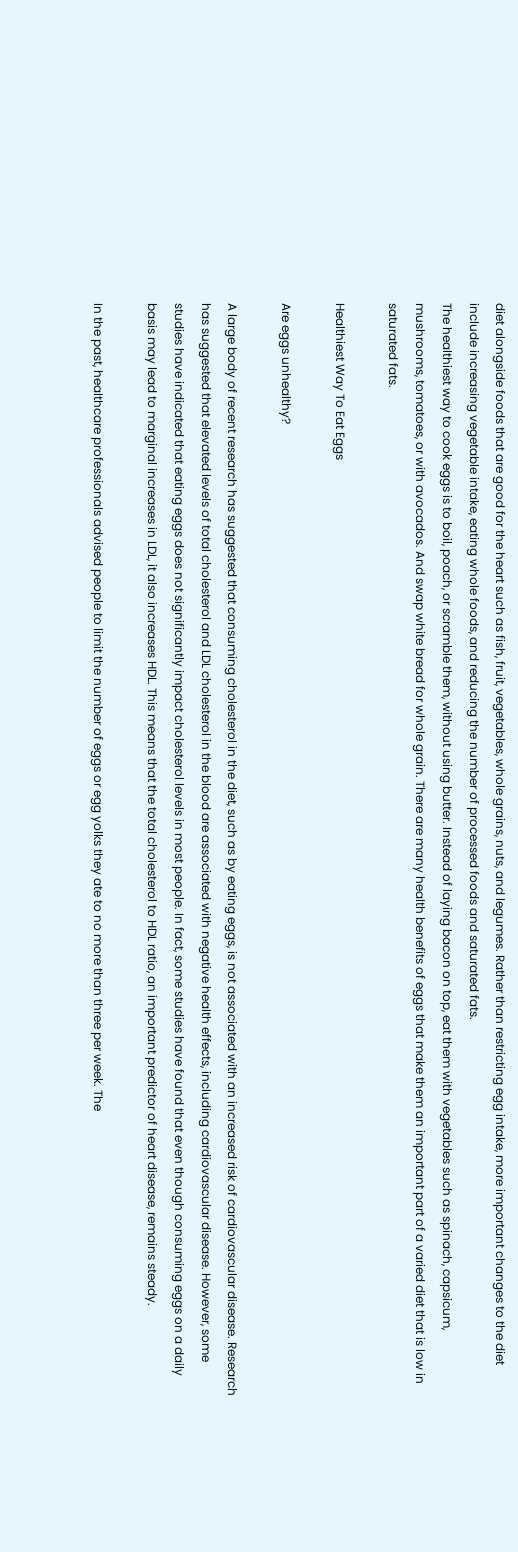diet alongside foods that are good for the heart such as fish, fruit, vegetables, whole grains, nuts, and legumes. Rather than restricting egg intake, more important changes to the diet include increasing vegetable intake, eating whole foods, and reducing the number of processed foods and saturated fats.
The healthiest way to cook eggs is to boil, poach, or scramble them, without using butter. Instead of laying bacon on top, eat them with vegetables such as spinach, capsicum, mushrooms, tomatoes, or with avocados. And swap white bread for whole grain. There are many health benefits of eggs that make them an important part of a varied diet that is low in saturated fats.

Healthiest Way To Eat Eggs

Are eggs unhealthy?

A large body of recent research has suggested that consuming cholesterol in the diet, such as by eating eggs, is not associated with an increased risk of cardiovascular disease. Research has suggested that elevated levels of total cholesterol and LDL cholesterol in the blood are associated with negative health effects, including cardiovascular disease. However, some studies have indicated that eating eggs does not significantly impact cholesterol levels in most people. In fact, some studies have found that even though consuming eggs on a daily basis may lead to marginal increases in LDL, it also increases HDL. This means that the total cholesterol to HDL ratio, an important predictor of heart disease, remains steady.

In the past, healthcare professionals advised people to limit the number of eggs or egg yolks they ate to no more than three per week. The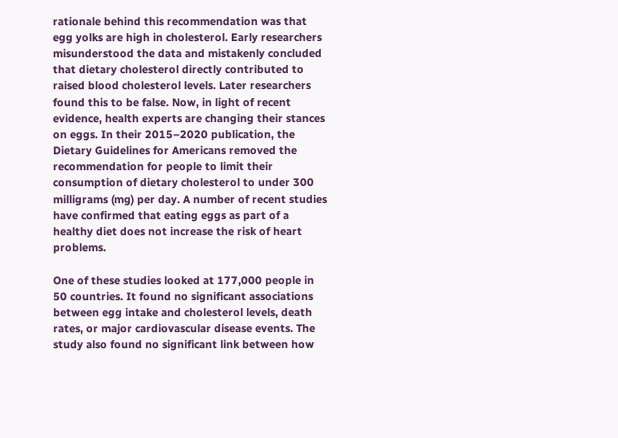rationale behind this recommendation was that egg yolks are high in cholesterol. Early researchers misunderstood the data and mistakenly concluded that dietary cholesterol directly contributed to raised blood cholesterol levels. Later researchers found this to be false. Now, in light of recent evidence, health experts are changing their stances on eggs. In their 2015–2020 publication, the Dietary Guidelines for Americans removed the recommendation for people to limit their consumption of dietary cholesterol to under 300 milligrams (mg) per day. A number of recent studies have confirmed that eating eggs as part of a healthy diet does not increase the risk of heart problems.

One of these studies looked at 177,000 people in 50 countries. It found no significant associations between egg intake and cholesterol levels, death rates, or major cardiovascular disease events. The study also found no significant link between how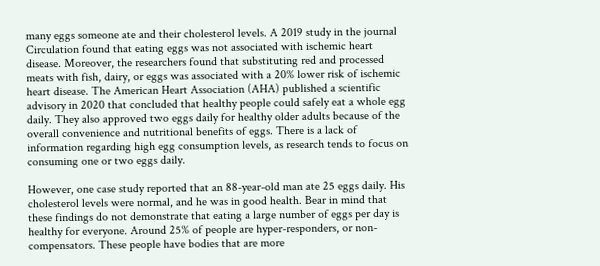many eggs someone ate and their cholesterol levels. A 2019 study in the journal Circulation found that eating eggs was not associated with ischemic heart disease. Moreover, the researchers found that substituting red and processed meats with fish, dairy, or eggs was associated with a 20% lower risk of ischemic heart disease. The American Heart Association (AHA) published a scientific advisory in 2020 that concluded that healthy people could safely eat a whole egg daily. They also approved two eggs daily for healthy older adults because of the overall convenience and nutritional benefits of eggs. There is a lack of information regarding high egg consumption levels, as research tends to focus on consuming one or two eggs daily.

However, one case study reported that an 88-year-old man ate 25 eggs daily. His cholesterol levels were normal, and he was in good health. Bear in mind that these findings do not demonstrate that eating a large number of eggs per day is healthy for everyone. Around 25% of people are hyper-responders, or non-compensators. These people have bodies that are more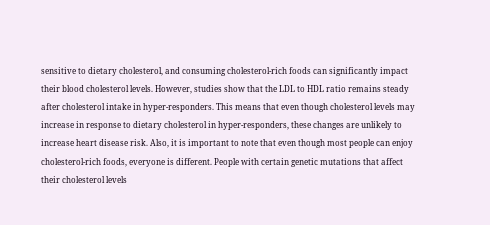sensitive to dietary cholesterol, and consuming cholesterol-rich foods can significantly impact their blood cholesterol levels. However, studies show that the LDL to HDL ratio remains steady after cholesterol intake in hyper-responders. This means that even though cholesterol levels may increase in response to dietary cholesterol in hyper-responders, these changes are unlikely to increase heart disease risk. Also, it is important to note that even though most people can enjoy cholesterol-rich foods, everyone is different. People with certain genetic mutations that affect their cholesterol levels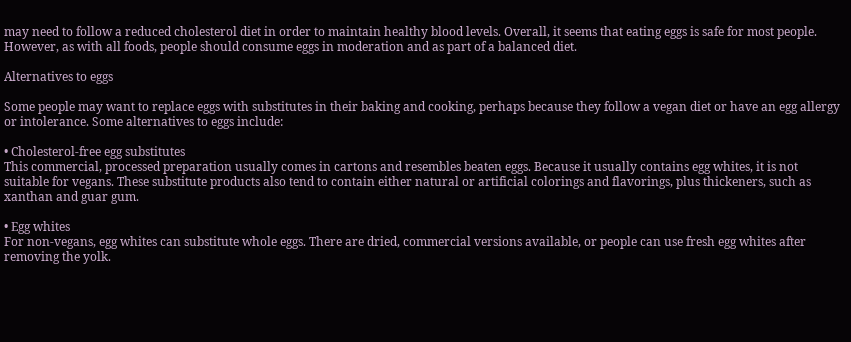may need to follow a reduced cholesterol diet in order to maintain healthy blood levels. Overall, it seems that eating eggs is safe for most people. However, as with all foods, people should consume eggs in moderation and as part of a balanced diet.

Alternatives to eggs

Some people may want to replace eggs with substitutes in their baking and cooking, perhaps because they follow a vegan diet or have an egg allergy or intolerance. Some alternatives to eggs include:

• Cholesterol-free egg substitutes
This commercial, processed preparation usually comes in cartons and resembles beaten eggs. Because it usually contains egg whites, it is not suitable for vegans. These substitute products also tend to contain either natural or artificial colorings and flavorings, plus thickeners, such as xanthan and guar gum.

• Egg whites
For non-vegans, egg whites can substitute whole eggs. There are dried, commercial versions available, or people can use fresh egg whites after removing the yolk.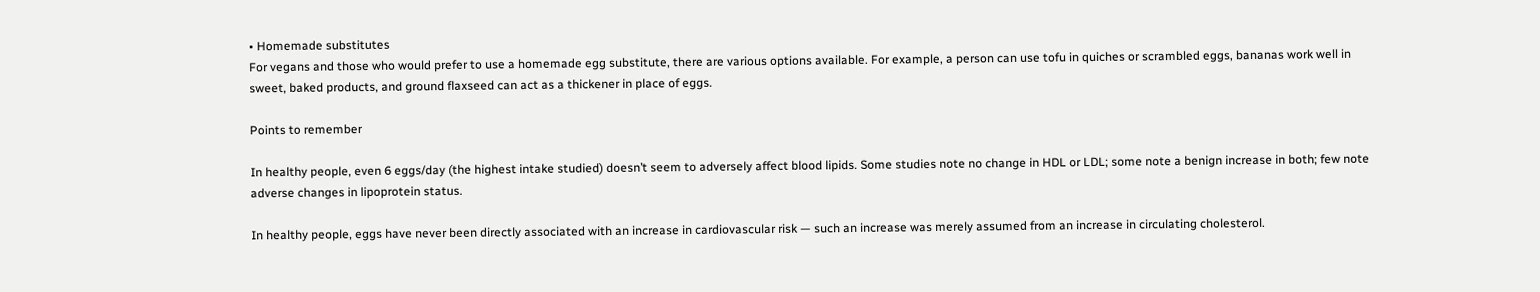• Homemade substitutes
For vegans and those who would prefer to use a homemade egg substitute, there are various options available. For example, a person can use tofu in quiches or scrambled eggs, bananas work well in sweet, baked products, and ground flaxseed can act as a thickener in place of eggs.

Points to remember

In healthy people, even 6 eggs/day (the highest intake studied) doesn’t seem to adversely affect blood lipids. Some studies note no change in HDL or LDL; some note a benign increase in both; few note adverse changes in lipoprotein status.

In healthy people, eggs have never been directly associated with an increase in cardiovascular risk — such an increase was merely assumed from an increase in circulating cholesterol.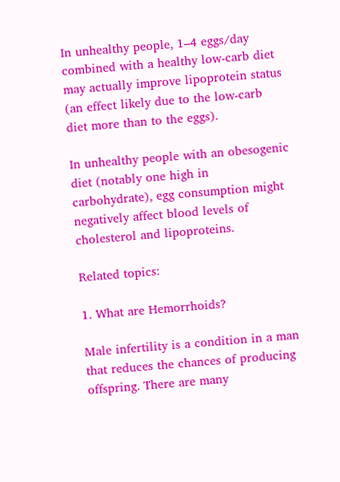In unhealthy people, 1–4 eggs/day combined with a healthy low-carb diet may actually improve lipoprotein status (an effect likely due to the low-carb diet more than to the eggs).

In unhealthy people with an obesogenic diet (notably one high in carbohydrate), egg consumption might negatively affect blood levels of cholesterol and lipoproteins.

Related topics:

1. What are Hemorrhoids?

Male infertility is a condition in a man that reduces the chances of producing offspring. There are many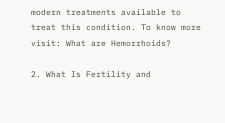modern treatments available to treat this condition. To know more visit: What are Hemorrhoids?

2. What Is Fertility and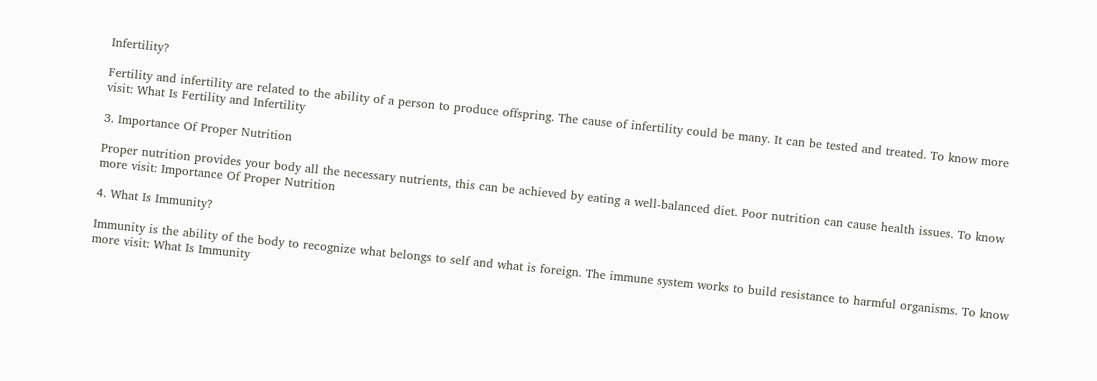Infertility?

Fertility and infertility are related to the ability of a person to produce offspring. The cause of infertility could be many. It can be tested and treated. To know more visit: What Is Fertility and Infertility

3. Importance Of Proper Nutrition

Proper nutrition provides your body all the necessary nutrients, this can be achieved by eating a well-balanced diet. Poor nutrition can cause health issues. To know more visit: Importance Of Proper Nutrition

4. What Is Immunity?

Immunity is the ability of the body to recognize what belongs to self and what is foreign. The immune system works to build resistance to harmful organisms. To know more visit: What Is Immunity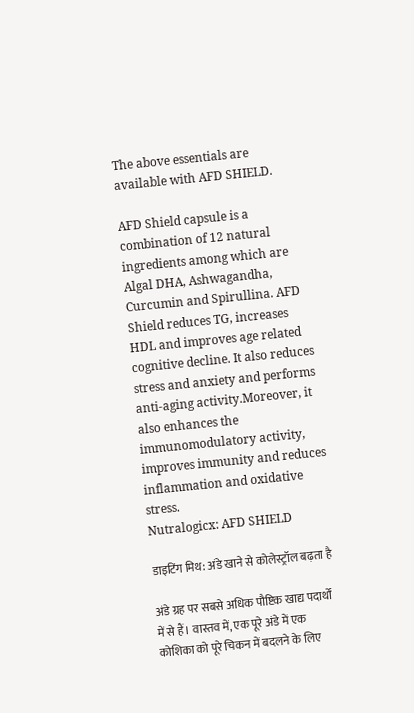The above essentials are available with AFD SHIELD.

AFD Shield capsule is a combination of 12 natural ingredients among which are Algal DHA, Ashwagandha, Curcumin and Spirullina. AFD Shield reduces TG, increases HDL and improves age related cognitive decline. It also reduces stress and anxiety and performs anti-aging activity.Moreover, it also enhances the immunomodulatory activity, improves immunity and reduces inflammation and oxidative stress.
Nutralogicx: AFD SHIELD

डाइटिंग मिथ: अंडे खाने से कोलेस्ट्रॉल बढ़ता है

अंडे ग्रह पर सबसे अधिक पौष्टिक खाद्य पदार्थों में से हैं। वास्तव में, एक पूरे अंडे में एक कोशिका को पूरे चिकन में बदलने के लिए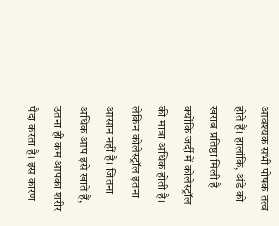आवश्यक सभी पोषक तत्व होते हैं। हालांकि, अंडे को खराब प्रतिष्ठा मिली है क्योंकि जर्दी में कोलेस्ट्रॉल की मात्रा अधिक होती है। लेकिन कोलेस्ट्रॉल इतना आसान नहीं है। जितना अधिक आप इसे खाते हैं, उतना ही कम आपका शरीर पैदा करता है। इस कारण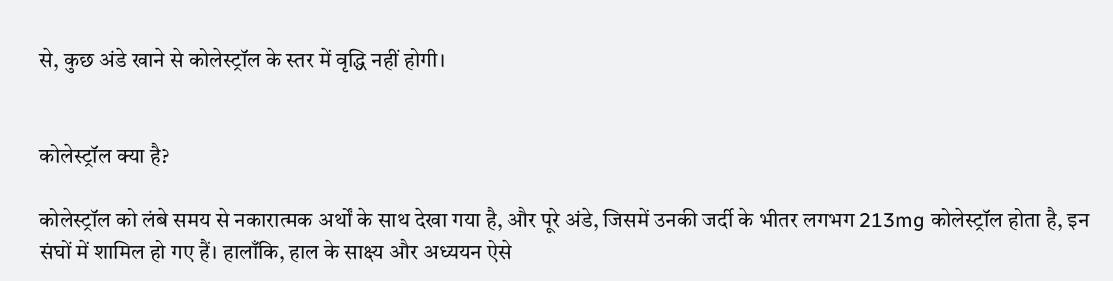से, कुछ अंडे खाने से कोलेस्ट्रॉल के स्तर में वृद्धि नहीं होगी।


कोलेस्ट्रॉल क्या है?

कोलेस्ट्रॉल को लंबे समय से नकारात्मक अर्थों के साथ देखा गया है, और पूरे अंडे, जिसमें उनकी जर्दी के भीतर लगभग 213mg कोलेस्ट्रॉल होता है, इन संघों में शामिल हो गए हैं। हालाँकि, हाल के साक्ष्य और अध्ययन ऐसे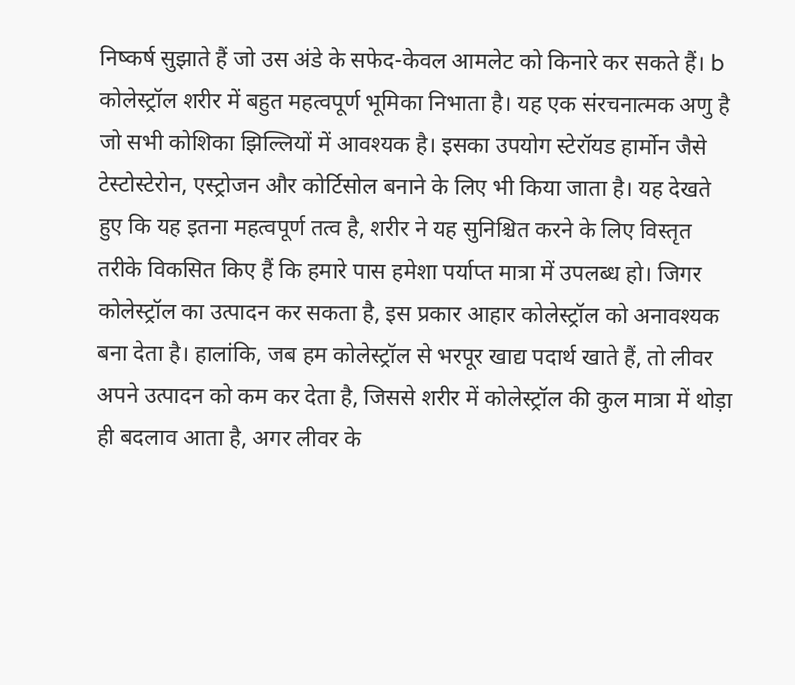निष्कर्ष सुझाते हैं जो उस अंडे के सफेद-केवल आमलेट को किनारे कर सकते हैं। b कोलेस्ट्रॉल शरीर में बहुत महत्वपूर्ण भूमिका निभाता है। यह एक संरचनात्मक अणु है जो सभी कोशिका झिल्लियों में आवश्यक है। इसका उपयोग स्टेरॉयड हार्मोन जैसे टेस्टोस्टेरोन, एस्ट्रोजन और कोर्टिसोल बनाने के लिए भी किया जाता है। यह देखते हुए कि यह इतना महत्वपूर्ण तत्व है, शरीर ने यह सुनिश्चित करने के लिए विस्तृत तरीके विकसित किए हैं कि हमारे पास हमेशा पर्याप्त मात्रा में उपलब्ध हो। जिगर कोलेस्ट्रॉल का उत्पादन कर सकता है, इस प्रकार आहार कोलेस्ट्रॉल को अनावश्यक बना देता है। हालांकि, जब हम कोलेस्ट्रॉल से भरपूर खाद्य पदार्थ खाते हैं, तो लीवर अपने उत्पादन को कम कर देता है, जिससे शरीर में कोलेस्ट्रॉल की कुल मात्रा में थोड़ा ही बदलाव आता है, अगर लीवर के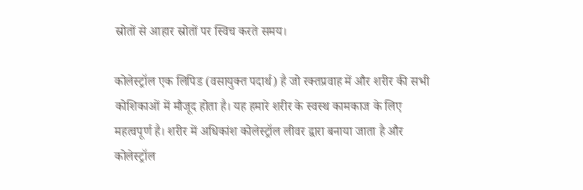स्रोतों से आहार स्रोतों पर स्विच करते समय।

कोलेस्ट्रॉल एक लिपिड (वसायुक्त पदार्थ) है जो रक्तप्रवाह में और शरीर की सभी कोशिकाओं में मौजूद होता है। यह हमारे शरीर के स्वस्थ कामकाज के लिए महत्वपूर्ण है। शरीर में अधिकांश कोलेस्ट्रॉल लीवर द्वारा बनाया जाता है और कोलेस्ट्रॉल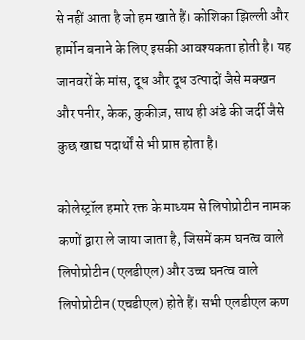से नहीं आता है जो हम खाते हैं। कोशिका झिल्ली और हार्मोन बनाने के लिए इसकी आवश्यकता होती है। यह जानवरों के मांस, दूध और दूध उत्पादों जैसे मक्खन और पनीर, केक, कुकीज़, साथ ही अंडे की जर्दी जैसे कुछ खाद्य पदार्थों से भी प्राप्त होता है।

कोलेस्ट्रॉल हमारे रक्त के माध्यम से लिपोप्रोटीन नामक कणों द्वारा ले जाया जाता है, जिसमें कम घनत्व वाले लिपोप्रोटीन (एलडीएल) और उच्च घनत्व वाले लिपोप्रोटीन (एचडीएल) होते हैं। सभी एलडीएल कण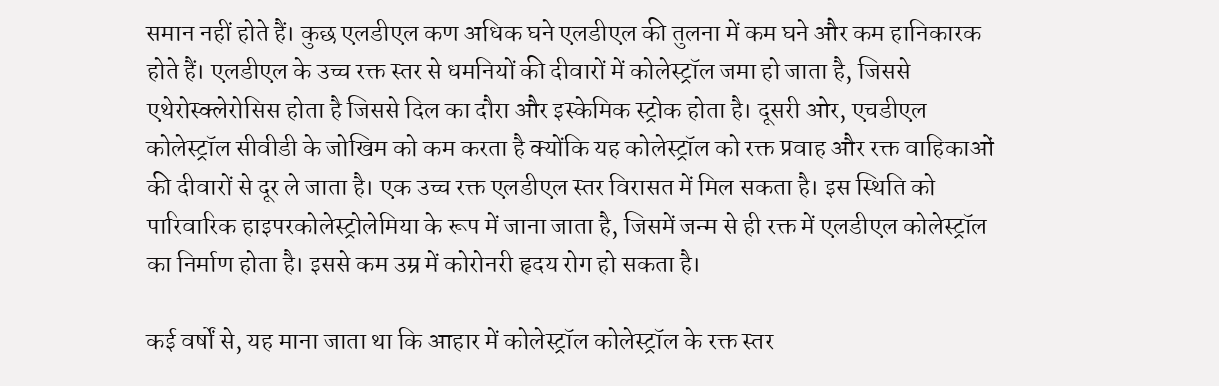समान नहीं होते हैं। कुछ एलडीएल कण अधिक घने एलडीएल की तुलना में कम घने और कम हानिकारक होते हैं। एलडीएल के उच्च रक्त स्तर से धमनियों की दीवारों में कोलेस्ट्रॉल जमा हो जाता है, जिससे एथेरोस्क्लेरोसिस होता है जिससे दिल का दौरा और इस्केमिक स्ट्रोक होता है। दूसरी ओर, एचडीएल कोलेस्ट्रॉल सीवीडी के जोखिम को कम करता है क्योंकि यह कोलेस्ट्रॉल को रक्त प्रवाह और रक्त वाहिकाओं की दीवारों से दूर ले जाता है। एक उच्च रक्त एलडीएल स्तर विरासत में मिल सकता है। इस स्थिति को पारिवारिक हाइपरकोलेस्ट्रोलेमिया के रूप में जाना जाता है, जिसमें जन्म से ही रक्त में एलडीएल कोलेस्ट्रॉल का निर्माण होता है। इससे कम उम्र में कोरोनरी हृदय रोग हो सकता है।

कई वर्षों से, यह माना जाता था कि आहार में कोलेस्ट्रॉल कोलेस्ट्रॉल के रक्त स्तर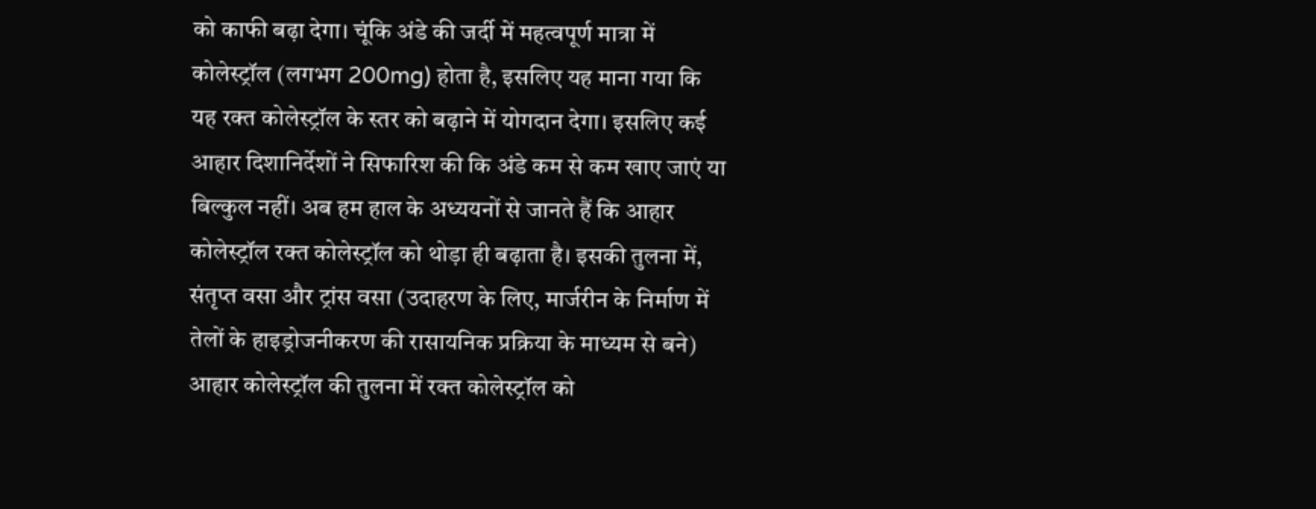को काफी बढ़ा देगा। चूंकि अंडे की जर्दी में महत्वपूर्ण मात्रा में कोलेस्ट्रॉल (लगभग 200mg) होता है, इसलिए यह माना गया कि यह रक्त कोलेस्ट्रॉल के स्तर को बढ़ाने में योगदान देगा। इसलिए कई आहार दिशानिर्देशों ने सिफारिश की कि अंडे कम से कम खाए जाएं या बिल्कुल नहीं। अब हम हाल के अध्ययनों से जानते हैं कि आहार कोलेस्ट्रॉल रक्त कोलेस्ट्रॉल को थोड़ा ही बढ़ाता है। इसकी तुलना में, संतृप्त वसा और ट्रांस वसा (उदाहरण के लिए, मार्जरीन के निर्माण में तेलों के हाइड्रोजनीकरण की रासायनिक प्रक्रिया के माध्यम से बने) आहार कोलेस्ट्रॉल की तुलना में रक्त कोलेस्ट्रॉल को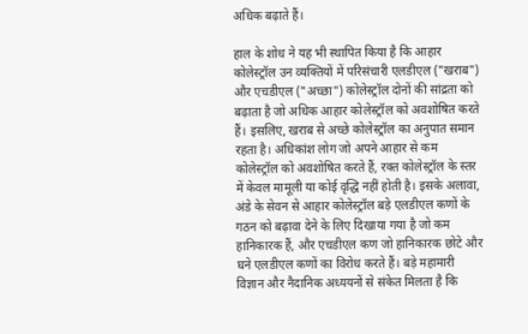अधिक बढ़ाते हैं।

हाल के शोध ने यह भी स्थापित किया है कि आहार कोलेस्ट्रॉल उन व्यक्तियों में परिसंचारी एलडीएल ("खराब") और एचडीएल ("अच्छा") कोलेस्ट्रॉल दोनों की सांद्रता को बढ़ाता है जो अधिक आहार कोलेस्ट्रॉल को अवशोषित करते हैं। इसलिए, खराब से अच्छे कोलेस्ट्रॉल का अनुपात समान रहता है। अधिकांश लोग जो अपने आहार से कम कोलेस्ट्रॉल को अवशोषित करते हैं, रक्त कोलेस्ट्रॉल के स्तर में केवल मामूली या कोई वृद्धि नहीं होती है। इसके अलावा, अंडे के सेवन से आहार कोलेस्ट्रॉल बड़े एलडीएल कणों के गठन को बढ़ावा देने के लिए दिखाया गया है जो कम हानिकारक हैं, और एचडीएल कण जो हानिकारक छोटे और घने एलडीएल कणों का विरोध करते हैं। बड़े महामारी विज्ञान और नैदानिक अध्ययनों से संकेत मिलता है कि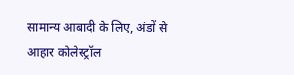सामान्य आबादी के लिए, अंडों से आहार कोलेस्ट्रॉल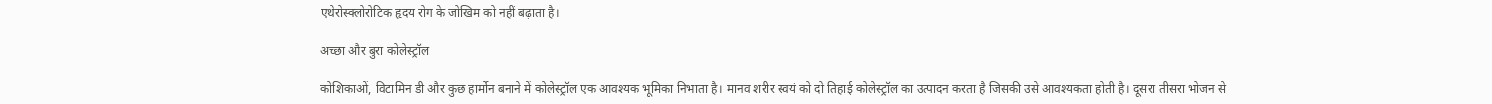एथेरोस्क्लोरोटिक हृदय रोग के जोखिम को नहीं बढ़ाता है।

अच्छा और बुरा कोलेस्ट्रॉल

कोशिकाओं, विटामिन डी और कुछ हार्मोन बनाने में कोलेस्ट्रॉल एक आवश्यक भूमिका निभाता है। मानव शरीर स्वयं को दो तिहाई कोलेस्ट्रॉल का उत्पादन करता है जिसकी उसे आवश्यकता होती है। दूसरा तीसरा भोजन से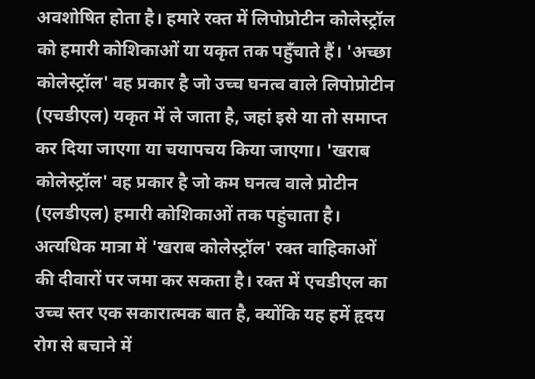अवशोषित होता है। हमारे रक्त में लिपोप्रोटीन कोलेस्ट्रॉल को हमारी कोशिकाओं या यकृत तक पहुँचाते हैं। 'अच्छा कोलेस्ट्रॉल' वह प्रकार है जो उच्च घनत्व वाले लिपोप्रोटीन (एचडीएल) यकृत में ले जाता है, जहां इसे या तो समाप्त कर दिया जाएगा या चयापचय किया जाएगा। 'खराब कोलेस्ट्रॉल' वह प्रकार है जो कम घनत्व वाले प्रोटीन (एलडीएल) हमारी कोशिकाओं तक पहुंचाता है। अत्यधिक मात्रा में 'खराब कोलेस्ट्रॉल' रक्त वाहिकाओं की दीवारों पर जमा कर सकता है। रक्त में एचडीएल का उच्च स्तर एक सकारात्मक बात है, क्योंकि यह हमें हृदय रोग से बचाने में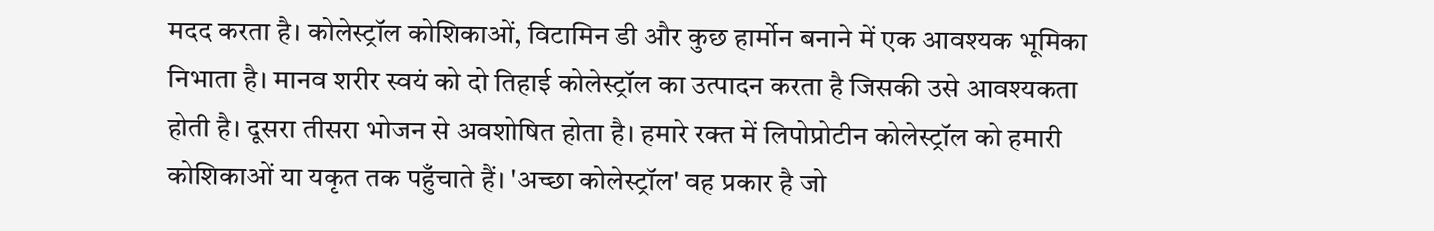मदद करता है। कोलेस्ट्रॉल कोशिकाओं, विटामिन डी और कुछ हार्मोन बनाने में एक आवश्यक भूमिका निभाता है। मानव शरीर स्वयं को दो तिहाई कोलेस्ट्रॉल का उत्पादन करता है जिसकी उसे आवश्यकता होती है। दूसरा तीसरा भोजन से अवशोषित होता है। हमारे रक्त में लिपोप्रोटीन कोलेस्ट्रॉल को हमारी कोशिकाओं या यकृत तक पहुँचाते हैं। 'अच्छा कोलेस्ट्रॉल' वह प्रकार है जो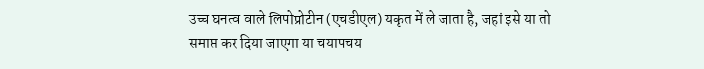उच्च घनत्व वाले लिपोप्रोटीन (एचडीएल) यकृत में ले जाता है, जहां इसे या तो समाप्त कर दिया जाएगा या चयापचय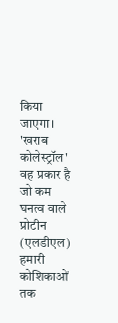किया जाएगा। 'खराब कोलेस्ट्रॉल' वह प्रकार है जो कम घनत्व वाले प्रोटीन (एलडीएल) हमारी कोशिकाओं तक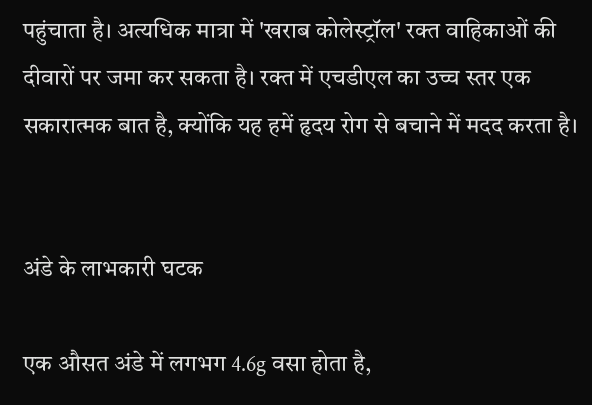पहुंचाता है। अत्यधिक मात्रा में 'खराब कोलेस्ट्रॉल' रक्त वाहिकाओं की दीवारों पर जमा कर सकता है। रक्त में एचडीएल का उच्च स्तर एक सकारात्मक बात है, क्योंकि यह हमें हृदय रोग से बचाने में मदद करता है।


अंडे के लाभकारी घटक

एक औसत अंडे में लगभग 4.6g वसा होता है,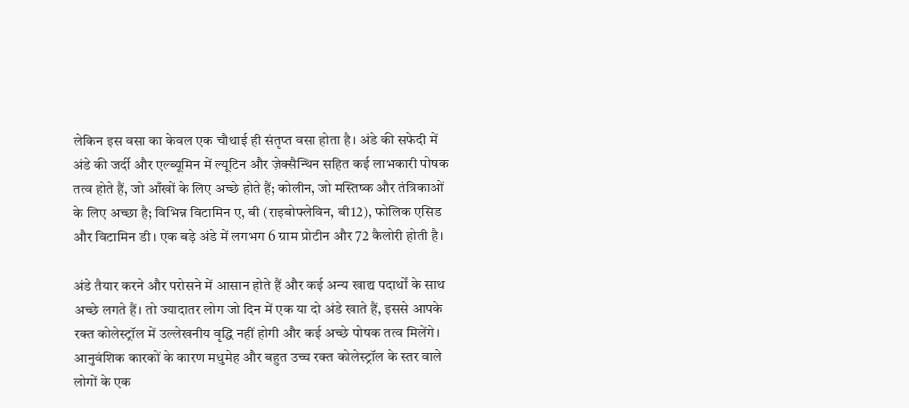लेकिन इस वसा का केवल एक चौथाई ही संतृप्त वसा होता है। अंडे की सफेदी में अंडे की जर्दी और एल्ब्यूमिन में ल्यूटिन और ज़ेक्सैन्थिन सहित कई लाभकारी पोषक तत्व होते हैं, जो आँखों के लिए अच्छे होते हैं; कोलीन, जो मस्तिष्क और तंत्रिकाओं के लिए अच्छा है; विभिन्न विटामिन ए, बी (राइबोफ्लेविन, बी12), फोलिक एसिड और विटामिन डी। एक बड़े अंडे में लगभग 6 ग्राम प्रोटीन और 72 कैलोरी होती है।

अंडे तैयार करने और परोसने में आसान होते हैं और कई अन्य खाद्य पदार्थों के साथ अच्छे लगते हैं। तो ज्यादातर लोग जो दिन में एक या दो अंडे खाते हैं, इससे आपके रक्त कोलेस्ट्रॉल में उल्लेखनीय वृद्धि नहीं होगी और कई अच्छे पोषक तत्व मिलेंगे। आनुवंशिक कारकों के कारण मधुमेह और बहुत उच्च रक्त कोलेस्ट्रॉल के स्तर वाले लोगों के एक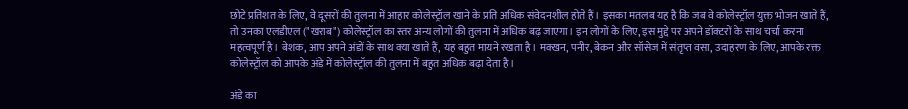छोटे प्रतिशत के लिए, वे दूसरों की तुलना में आहार कोलेस्ट्रॉल खाने के प्रति अधिक संवेदनशील होते हैं। इसका मतलब यह है कि जब वे कोलेस्ट्रॉल युक्त भोजन खाते हैं, तो उनका एलडीएल ("खराब") कोलेस्ट्रॉल का स्तर अन्य लोगों की तुलना में अधिक बढ़ जाएगा। इन लोगों के लिए, इस मुद्दे पर अपने डॉक्टरों के साथ चर्चा करना महत्वपूर्ण है। बेशक, आप अपने अंडों के साथ क्या खाते हैं, यह बहुत मायने रखता है। मक्खन, पनीर, बेकन और सॉसेज में संतृप्त वसा, उदाहरण के लिए, आपके रक्त कोलेस्ट्रॉल को आपके अंडे में कोलेस्ट्रॉल की तुलना में बहुत अधिक बढ़ा देता है।

अंडे का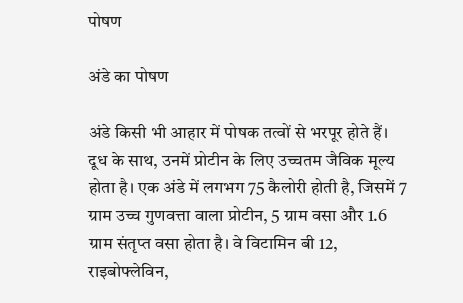पोषण

अंडे का पोषण

अंडे किसी भी आहार में पोषक तत्वों से भरपूर होते हैं। दूध के साथ, उनमें प्रोटीन के लिए उच्चतम जैविक मूल्य होता है। एक अंडे में लगभग 75 कैलोरी होती है, जिसमें 7 ग्राम उच्च गुणवत्ता वाला प्रोटीन, 5 ग्राम वसा और 1.6 ग्राम संतृप्त वसा होता है। वे विटामिन बी 12, राइबोफ्लेविन,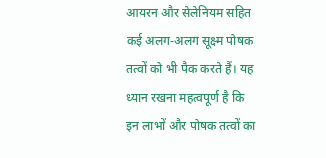आयरन और सेलेनियम सहित कई अलग-अलग सूक्ष्म पोषक तत्वों को भी पैक करते हैं। यह ध्यान रखना महत्वपूर्ण है कि इन लाभों और पोषक तत्वों का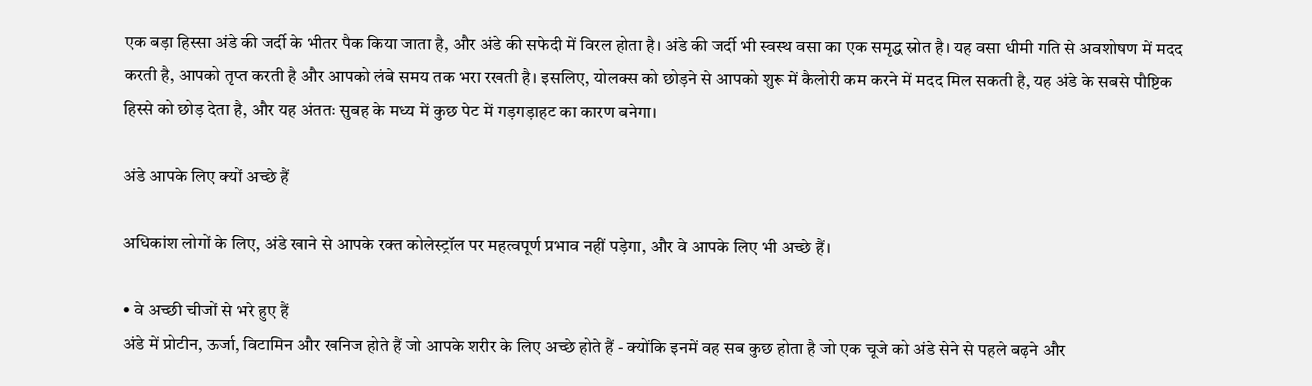एक बड़ा हिस्सा अंडे की जर्दी के भीतर पैक किया जाता है, और अंडे की सफेदी में विरल होता है। अंडे की जर्दी भी स्वस्थ वसा का एक समृद्ध स्रोत है। यह वसा धीमी गति से अवशोषण में मदद करती है, आपको तृप्त करती है और आपको लंबे समय तक भरा रखती है। इसलिए, योलक्स को छोड़ने से आपको शुरू में कैलोरी कम करने में मदद मिल सकती है, यह अंडे के सबसे पौष्टिक हिस्से को छोड़ देता है, और यह अंततः सुबह के मध्य में कुछ पेट में गड़गड़ाहट का कारण बनेगा।

अंडे आपके लिए क्यों अच्छे हैं

अधिकांश लोगों के लिए, अंडे खाने से आपके रक्त कोलेस्ट्रॉल पर महत्वपूर्ण प्रभाव नहीं पड़ेगा, और वे आपके लिए भी अच्छे हैं।

• वे अच्छी चीजों से भरे हुए हैं
अंडे में प्रोटीन, ऊर्जा, विटामिन और खनिज होते हैं जो आपके शरीर के लिए अच्छे होते हैं - क्योंकि इनमें वह सब कुछ होता है जो एक चूजे को अंडे सेने से पहले बढ़ने और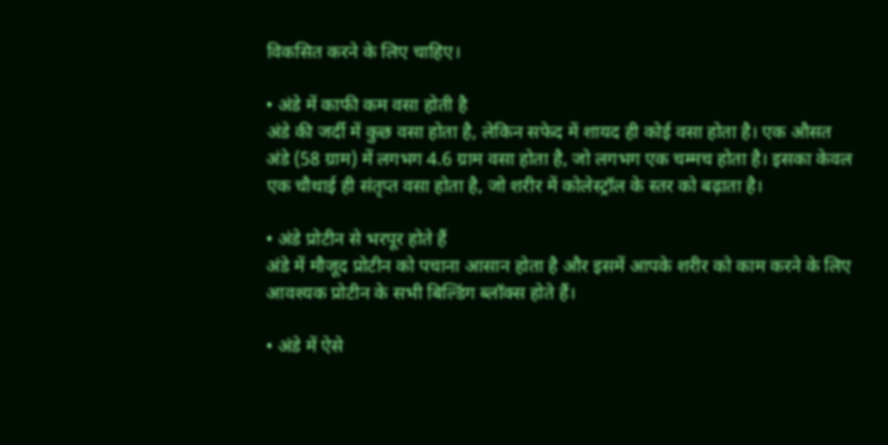विकसित करने के लिए चाहिए।

• अंडे में काफी कम वसा होती है
अंडे की जर्दी में कुछ वसा होता है, लेकिन सफेद में शायद ही कोई वसा होता है। एक औसत अंडे (58 ग्राम) में लगभग 4.6 ग्राम वसा होता है, जो लगभग एक चम्मच होता है। इसका केवल एक चौथाई ही संतृप्त वसा होता है, जो शरीर में कोलेस्ट्रॉल के स्तर को बढ़ाता है।

• अंडे प्रोटीन से भरपूर होते हैं
अंडे में मौजूद प्रोटीन को पचाना आसान होता है और इसमें आपके शरीर को काम करने के लिए आवश्यक प्रोटीन के सभी बिल्डिंग ब्लॉक्स होते हैं।

• अंडे में ऐसे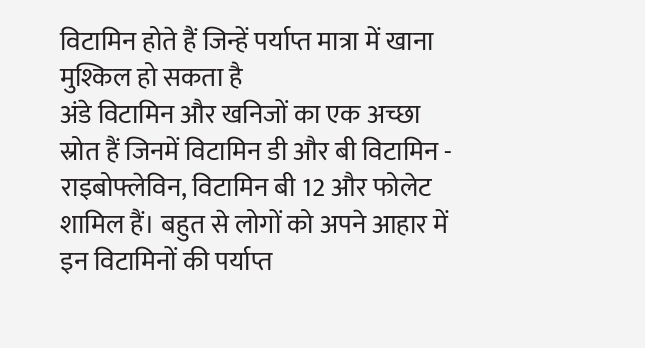विटामिन होते हैं जिन्हें पर्याप्त मात्रा में खाना मुश्किल हो सकता है
अंडे विटामिन और खनिजों का एक अच्छा स्रोत हैं जिनमें विटामिन डी और बी विटामिन - राइबोफ्लेविन, विटामिन बी 12 और फोलेट शामिल हैं। बहुत से लोगों को अपने आहार में इन विटामिनों की पर्याप्त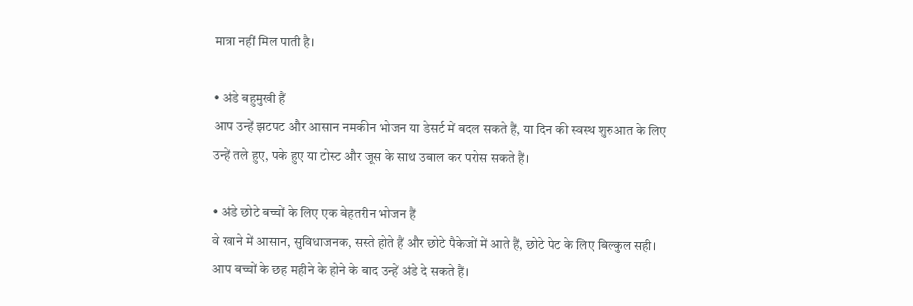मात्रा नहीं मिल पाती है।

• अंडे बहुमुखी हैं
आप उन्हें झटपट और आसान नमकीन भोजन या डेसर्ट में बदल सकते हैं, या दिन की स्वस्थ शुरुआत के लिए उन्हें तले हुए, पके हुए या टोस्ट और जूस के साथ उबाल कर परोस सकते हैं।

• अंडे छोटे बच्चों के लिए एक बेहतरीन भोजन हैं
वे खाने में आसान, सुविधाजनक, सस्ते होते हैं और छोटे पैकेजों में आते हैं, छोटे पेट के लिए बिल्कुल सही। आप बच्चों के छह महीने के होने के बाद उन्हें अंडे दे सकते हैं।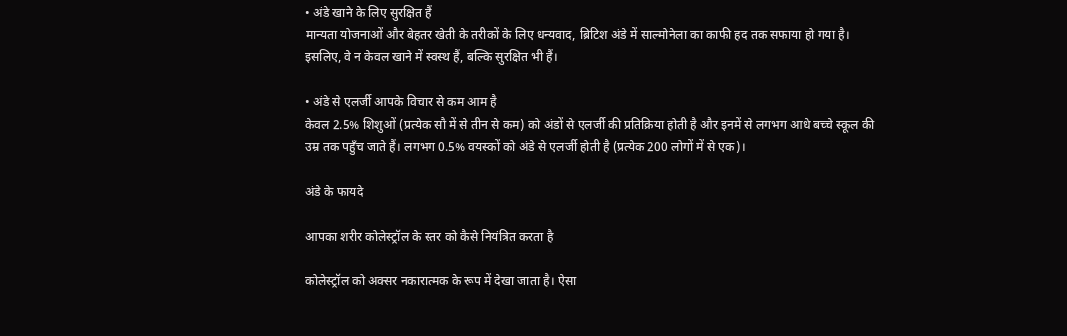• अंडे खाने के लिए सुरक्षित हैं
मान्यता योजनाओं और बेहतर खेती के तरीकों के लिए धन्यवाद, ब्रिटिश अंडे में साल्मोनेला का काफी हद तक सफाया हो गया है। इसलिए, वे न केवल खाने में स्वस्थ हैं, बल्कि सुरक्षित भी हैं।

• अंडे से एलर्जी आपके विचार से कम आम है
केवल 2.5% शिशुओं (प्रत्येक सौ में से तीन से कम) को अंडों से एलर्जी की प्रतिक्रिया होती है और इनमें से लगभग आधे बच्चे स्कूल की उम्र तक पहुँच जाते हैं। लगभग 0.5% वयस्कों को अंडे से एलर्जी होती है (प्रत्येक 200 लोगों में से एक)।

अंडे के फायदे

आपका शरीर कोलेस्ट्रॉल के स्तर को कैसे नियंत्रित करता है

कोलेस्ट्रॉल को अक्सर नकारात्मक के रूप में देखा जाता है। ऐसा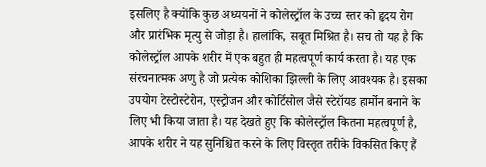इसलिए है क्योंकि कुछ अध्ययनों ने कोलेस्ट्रॉल के उच्च स्तर को हृदय रोग और प्रारंभिक मृत्यु से जोड़ा है। हालांकि, सबूत मिश्रित है। सच तो यह है कि कोलेस्ट्रॉल आपके शरीर में एक बहुत ही महत्वपूर्ण कार्य करता है। यह एक संरचनात्मक अणु है जो प्रत्येक कोशिका झिल्ली के लिए आवश्यक है। इसका उपयोग टेस्टोस्टेरोन, एस्ट्रोजन और कोर्टिसोल जैसे स्टेरॉयड हार्मोन बनाने के लिए भी किया जाता है। यह देखते हुए कि कोलेस्ट्रॉल कितना महत्वपूर्ण है, आपके शरीर ने यह सुनिश्चित करने के लिए विस्तृत तरीके विकसित किए हैं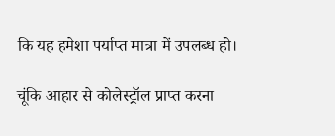कि यह हमेशा पर्याप्त मात्रा में उपलब्ध हो।

चूंकि आहार से कोलेस्ट्रॉल प्राप्त करना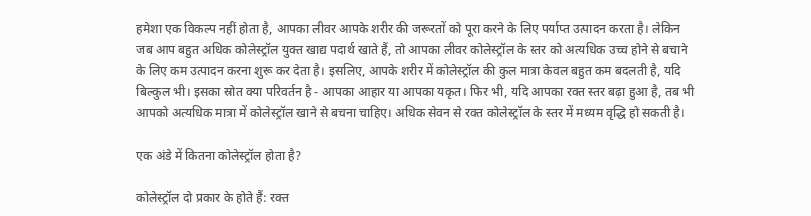हमेशा एक विकल्प नहीं होता है, आपका लीवर आपके शरीर की जरूरतों को पूरा करने के लिए पर्याप्त उत्पादन करता है। लेकिन जब आप बहुत अधिक कोलेस्ट्रॉल युक्त खाद्य पदार्थ खाते हैं, तो आपका लीवर कोलेस्ट्रॉल के स्तर को अत्यधिक उच्च होने से बचाने के लिए कम उत्पादन करना शुरू कर देता है। इसलिए, आपके शरीर में कोलेस्ट्रॉल की कुल मात्रा केवल बहुत कम बदलती है, यदि बिल्कुल भी। इसका स्रोत क्या परिवर्तन है - आपका आहार या आपका यकृत। फिर भी, यदि आपका रक्त स्तर बढ़ा हुआ है, तब भी आपको अत्यधिक मात्रा में कोलेस्ट्रॉल खाने से बचना चाहिए। अधिक सेवन से रक्त कोलेस्ट्रॉल के स्तर में मध्यम वृद्धि हो सकती है।

एक अंडे में कितना कोलेस्ट्रॉल होता है?

कोलेस्ट्रॉल दो प्रकार के होते हैं: रक्त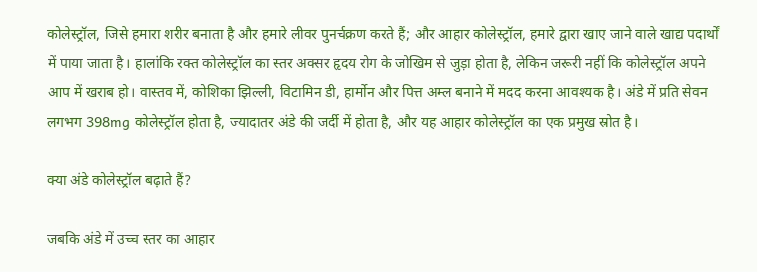कोलेस्ट्रॉल, जिसे हमारा शरीर बनाता है और हमारे लीवर पुनर्चक्रण करते हैं; और आहार कोलेस्ट्रॉल, हमारे द्वारा खाए जाने वाले खाद्य पदार्थों में पाया जाता है। हालांकि रक्त कोलेस्ट्रॉल का स्तर अक्सर हृदय रोग के जोखिम से जुड़ा होता है, लेकिन जरूरी नहीं कि कोलेस्ट्रॉल अपने आप में खराब हो। वास्तव में, कोशिका झिल्ली, विटामिन डी, हार्मोन और पित्त अम्ल बनाने में मदद करना आवश्यक है। अंडे में प्रति सेवन लगभग 398mg कोलेस्ट्रॉल होता है, ज्यादातर अंडे की जर्दी में होता है, और यह आहार कोलेस्ट्रॉल का एक प्रमुख स्रोत है।

क्या अंडे कोलेस्ट्रॉल बढ़ाते हैं?

जबकि अंडे में उच्च स्तर का आहार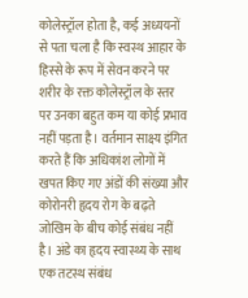कोलेस्ट्रॉल होता है, कई अध्ययनों से पता चला है कि स्वस्थ आहार के हिस्से के रूप में सेवन करने पर शरीर के रक्त कोलेस्ट्रॉल के स्तर पर उनका बहुत कम या कोई प्रभाव नहीं पड़ता है। वर्तमान साक्ष्य इंगित करते हैं कि अधिकांश लोगों में खपत किए गए अंडों की संख्या और कोरोनरी हृदय रोग के बढ़ते जोखिम के बीच कोई संबंध नहीं है। अंडे का हृदय स्वास्थ्य के साथ एक तटस्थ संबंध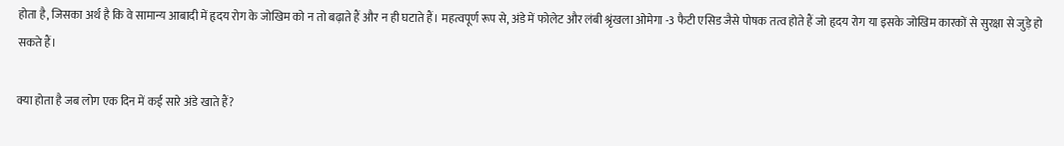होता है, जिसका अर्थ है कि वे सामान्य आबादी में हृदय रोग के जोखिम को न तो बढ़ाते हैं और न ही घटाते हैं। महत्वपूर्ण रूप से, अंडे में फोलेट और लंबी श्रृंखला ओमेगा -3 फैटी एसिड जैसे पोषक तत्व होते हैं जो हृदय रोग या इसके जोखिम कारकों से सुरक्षा से जुड़े हो सकते हैं।

क्या होता है जब लोग एक दिन में कई सारे अंडे खाते हैं?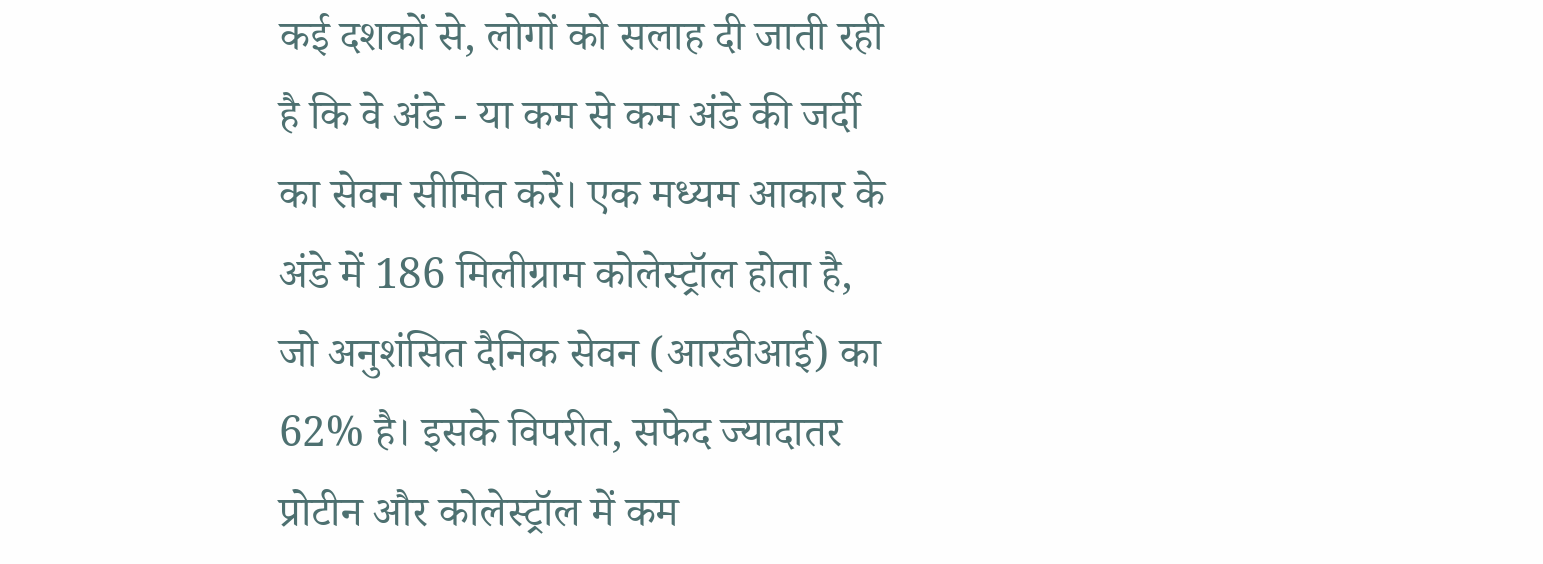कई दशकों से, लोगों को सलाह दी जाती रही है कि वे अंडे - या कम से कम अंडे की जर्दी का सेवन सीमित करें। एक मध्यम आकार के अंडे में 186 मिलीग्राम कोलेस्ट्रॉल होता है, जो अनुशंसित दैनिक सेवन (आरडीआई) का 62% है। इसके विपरीत, सफेद ज्यादातर प्रोटीन और कोलेस्ट्रॉल में कम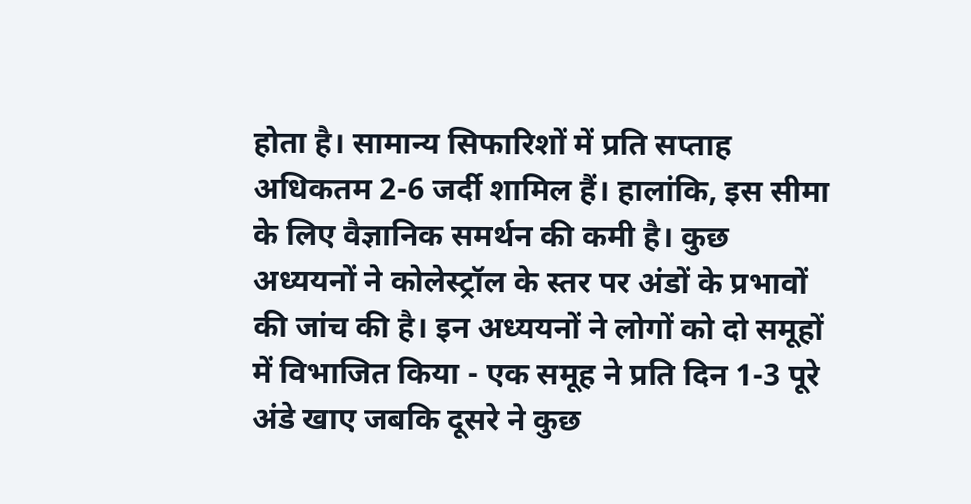होता है। सामान्य सिफारिशों में प्रति सप्ताह अधिकतम 2-6 जर्दी शामिल हैं। हालांकि, इस सीमा के लिए वैज्ञानिक समर्थन की कमी है। कुछ अध्ययनों ने कोलेस्ट्रॉल के स्तर पर अंडों के प्रभावों की जांच की है। इन अध्ययनों ने लोगों को दो समूहों में विभाजित किया - एक समूह ने प्रति दिन 1-3 पूरे अंडे खाए जबकि दूसरे ने कुछ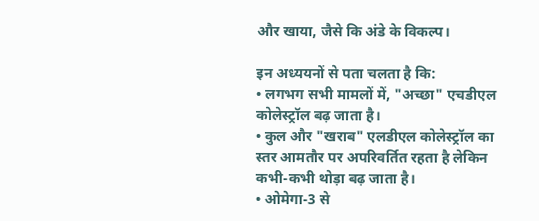और खाया, जैसे कि अंडे के विकल्प।

इन अध्ययनों से पता चलता है कि:
• लगभग सभी मामलों में, "अच्छा" एचडीएल कोलेस्ट्रॉल बढ़ जाता है।
• कुल और "खराब" एलडीएल कोलेस्ट्रॉल का स्तर आमतौर पर अपरिवर्तित रहता है लेकिन कभी-कभी थोड़ा बढ़ जाता है।
• ओमेगा-3 से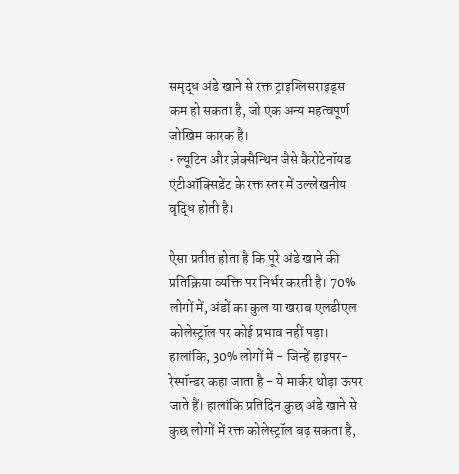समृद्ध अंडे खाने से रक्त ट्राइग्लिसराइड्स कम हो सकता है, जो एक अन्य महत्वपूर्ण जोखिम कारक है।
• ल्यूटिन और ज़ेक्सैन्थिन जैसे कैरोटेनॉयड एंटीऑक्सिडेंट के रक्त स्तर में उल्लेखनीय वृद्धि होती है।

ऐसा प्रतीत होता है कि पूरे अंडे खाने की प्रतिक्रिया व्यक्ति पर निर्भर करती है। 70% लोगों में, अंडों का कुल या खराब एलडीएल कोलेस्ट्रॉल पर कोई प्रभाव नहीं पड़ा। हालांकि, 30% लोगों में - जिन्हें हाइपर-रेस्पॉन्डर कहा जाता है - ये मार्कर थोड़ा ऊपर जाते हैं। हालांकि प्रतिदिन कुछ अंडे खाने से कुछ लोगों में रक्त कोलेस्ट्रॉल बढ़ सकता है,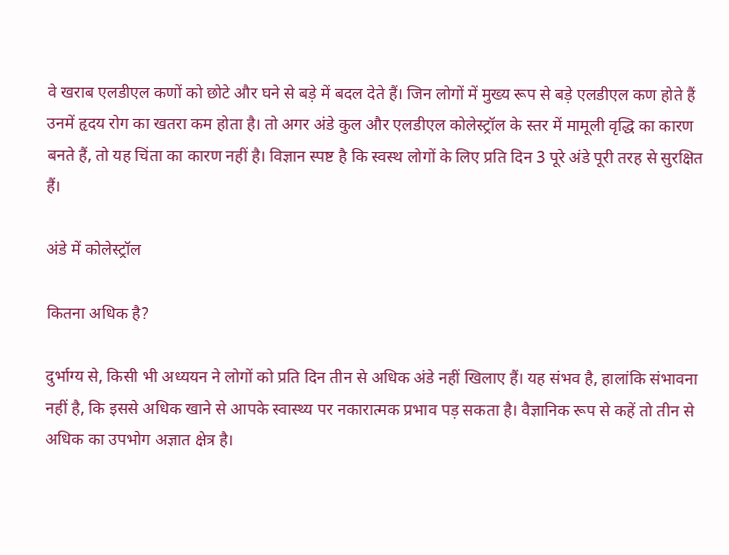वे खराब एलडीएल कणों को छोटे और घने से बड़े में बदल देते हैं। जिन लोगों में मुख्य रूप से बड़े एलडीएल कण होते हैं उनमें हृदय रोग का खतरा कम होता है। तो अगर अंडे कुल और एलडीएल कोलेस्ट्रॉल के स्तर में मामूली वृद्धि का कारण बनते हैं, तो यह चिंता का कारण नहीं है। विज्ञान स्पष्ट है कि स्वस्थ लोगों के लिए प्रति दिन 3 पूरे अंडे पूरी तरह से सुरक्षित हैं।

अंडे में कोलेस्ट्रॉल

कितना अधिक है?

दुर्भाग्य से, किसी भी अध्ययन ने लोगों को प्रति दिन तीन से अधिक अंडे नहीं खिलाए हैं। यह संभव है, हालांकि संभावना नहीं है, कि इससे अधिक खाने से आपके स्वास्थ्य पर नकारात्मक प्रभाव पड़ सकता है। वैज्ञानिक रूप से कहें तो तीन से अधिक का उपभोग अज्ञात क्षेत्र है।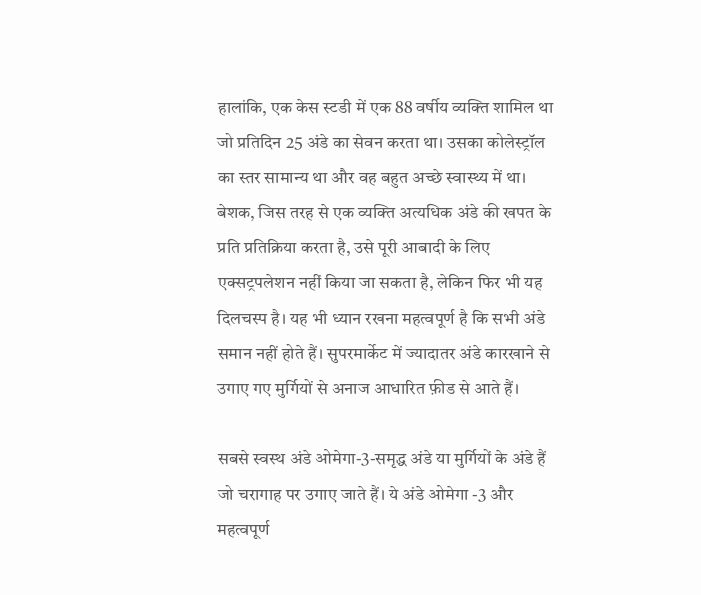हालांकि, एक केस स्टडी में एक 88 वर्षीय व्यक्ति शामिल था जो प्रतिदिन 25 अंडे का सेवन करता था। उसका कोलेस्ट्रॉल का स्तर सामान्य था और वह बहुत अच्छे स्वास्थ्य में था। बेशक, जिस तरह से एक व्यक्ति अत्यधिक अंडे की खपत के प्रति प्रतिक्रिया करता है, उसे पूरी आबादी के लिए एक्सट्रपलेशन नहीं किया जा सकता है, लेकिन फिर भी यह दिलचस्प है। यह भी ध्यान रखना महत्वपूर्ण है कि सभी अंडे समान नहीं होते हैं। सुपरमार्केट में ज्यादातर अंडे कारखाने से उगाए गए मुर्गियों से अनाज आधारित फ़ीड से आते हैं।

सबसे स्वस्थ अंडे ओमेगा-3-समृद्ध अंडे या मुर्गियों के अंडे हैं जो चरागाह पर उगाए जाते हैं। ये अंडे ओमेगा -3 और महत्वपूर्ण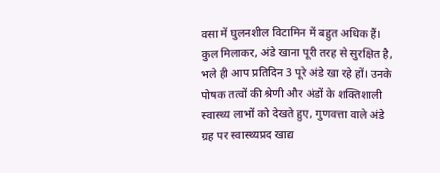वसा में घुलनशील विटामिन में बहुत अधिक हैं। कुल मिलाकर, अंडे खाना पूरी तरह से सुरक्षित है, भले ही आप प्रतिदिन 3 पूरे अंडे खा रहे हों। उनके पोषक तत्वों की श्रेणी और अंडों के शक्तिशाली स्वास्थ्य लाभों को देखते हुए, गुणवत्ता वाले अंडे ग्रह पर स्वास्थ्यप्रद खाद्य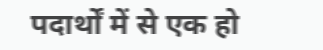पदार्थों में से एक हो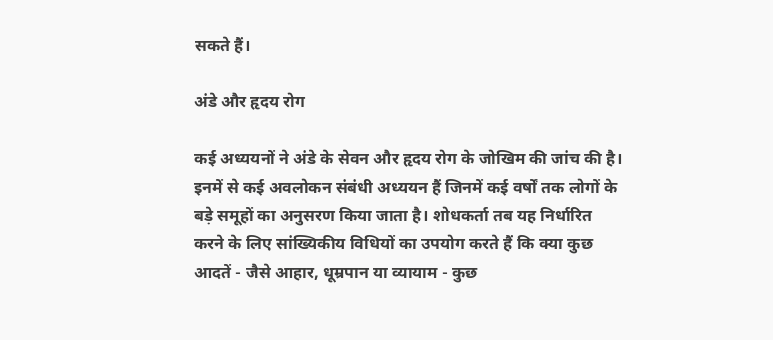सकते हैं।

अंडे और हृदय रोग

कई अध्ययनों ने अंडे के सेवन और हृदय रोग के जोखिम की जांच की है। इनमें से कई अवलोकन संबंधी अध्ययन हैं जिनमें कई वर्षों तक लोगों के बड़े समूहों का अनुसरण किया जाता है। शोधकर्ता तब यह निर्धारित करने के लिए सांख्यिकीय विधियों का उपयोग करते हैं कि क्या कुछ आदतें - जैसे आहार, धूम्रपान या व्यायाम - कुछ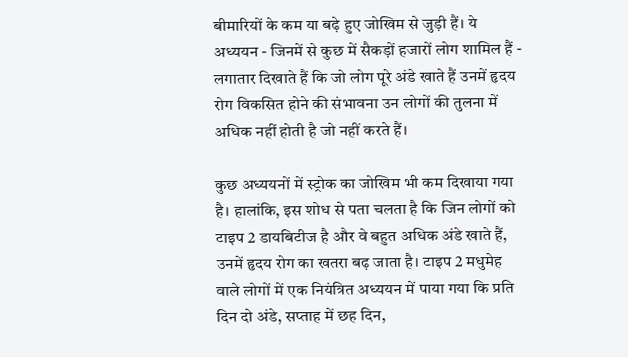बीमारियों के कम या बढ़े हुए जोखिम से जुड़ी हैं। ये अध्ययन - जिनमें से कुछ में सैकड़ों हजारों लोग शामिल हैं - लगातार दिखाते हैं कि जो लोग पूरे अंडे खाते हैं उनमें हृदय रोग विकसित होने की संभावना उन लोगों की तुलना में अधिक नहीं होती है जो नहीं करते हैं।

कुछ अध्ययनों में स्ट्रोक का जोखिम भी कम दिखाया गया है। हालांकि, इस शोध से पता चलता है कि जिन लोगों को टाइप 2 डायबिटीज है और वे बहुत अधिक अंडे खाते हैं, उनमें हृदय रोग का खतरा बढ़ जाता है। टाइप 2 मधुमेह वाले लोगों में एक नियंत्रित अध्ययन में पाया गया कि प्रति दिन दो अंडे, सप्ताह में छह दिन,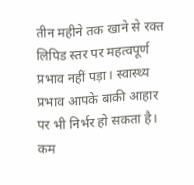तीन महीने तक खाने से रक्त लिपिड स्तर पर महत्वपूर्ण प्रभाव नहीं पड़ा। स्वास्थ्य प्रभाव आपके बाकी आहार पर भी निर्भर हो सकता है। कम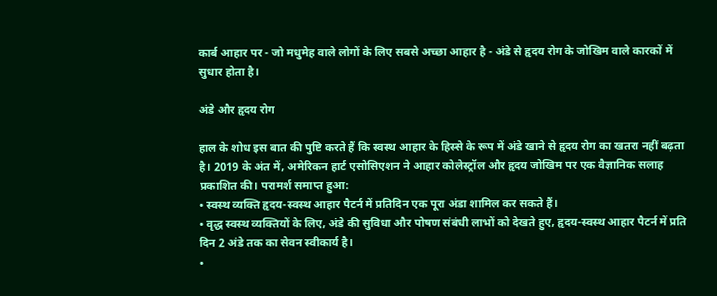कार्ब आहार पर - जो मधुमेह वाले लोगों के लिए सबसे अच्छा आहार है - अंडे से हृदय रोग के जोखिम वाले कारकों में सुधार होता है।

अंडे और हृदय रोग

हाल के शोध इस बात की पुष्टि करते हैं कि स्वस्थ आहार के हिस्से के रूप में अंडे खाने से हृदय रोग का खतरा नहीं बढ़ता है। 2019 के अंत में, अमेरिकन हार्ट एसोसिएशन ने आहार कोलेस्ट्रॉल और हृदय जोखिम पर एक वैज्ञानिक सलाह प्रकाशित की। परामर्श समाप्त हुआ:
• स्वस्थ व्यक्ति हृदय-स्वस्थ आहार पैटर्न में प्रतिदिन एक पूरा अंडा शामिल कर सकते हैं।
• वृद्ध स्वस्थ व्यक्तियों के लिए, अंडे की सुविधा और पोषण संबंधी लाभों को देखते हुए, हृदय-स्वस्थ आहार पैटर्न में प्रति दिन 2 अंडे तक का सेवन स्वीकार्य है।
•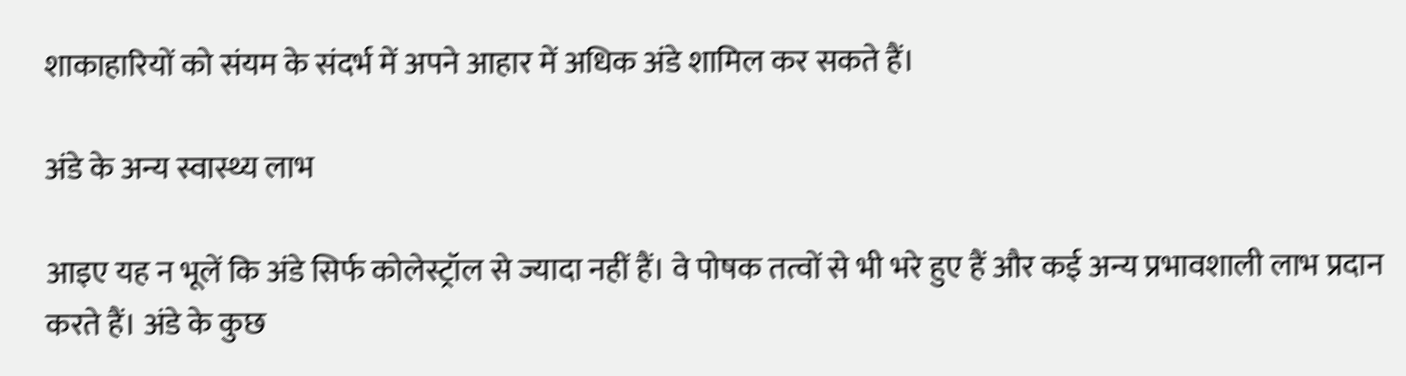शाकाहारियों को संयम के संदर्भ में अपने आहार में अधिक अंडे शामिल कर सकते हैं।

अंडे के अन्य स्वास्थ्य लाभ

आइए यह न भूलें कि अंडे सिर्फ कोलेस्ट्रॉल से ज्यादा नहीं हैं। वे पोषक तत्वों से भी भरे हुए हैं और कई अन्य प्रभावशाली लाभ प्रदान करते हैं। अंडे के कुछ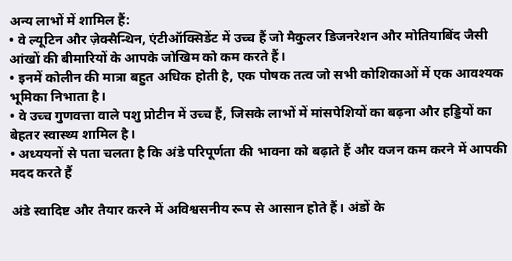अन्य लाभों में शामिल हैं:
• वे ल्यूटिन और ज़ेक्सैन्थिन, एंटीऑक्सिडेंट में उच्च हैं जो मैकुलर डिजनरेशन और मोतियाबिंद जैसी आंखों की बीमारियों के आपके जोखिम को कम करते हैं।
• इनमें कोलीन की मात्रा बहुत अधिक होती है, एक पोषक तत्व जो सभी कोशिकाओं में एक आवश्यक भूमिका निभाता है।
• वे उच्च गुणवत्ता वाले पशु प्रोटीन में उच्च हैं, जिसके लाभों में मांसपेशियों का बढ़ना और हड्डियों का बेहतर स्वास्थ्य शामिल है।
• अध्ययनों से पता चलता है कि अंडे परिपूर्णता की भावना को बढ़ाते हैं और वजन कम करने में आपकी मदद करते हैं

अंडे स्वादिष्ट और तैयार करने में अविश्वसनीय रूप से आसान होते हैं। अंडों के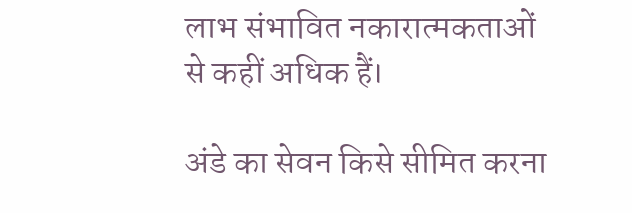लाभ संभावित नकारात्मकताओं से कहीं अधिक हैं।

अंडे का सेवन किसे सीमित करना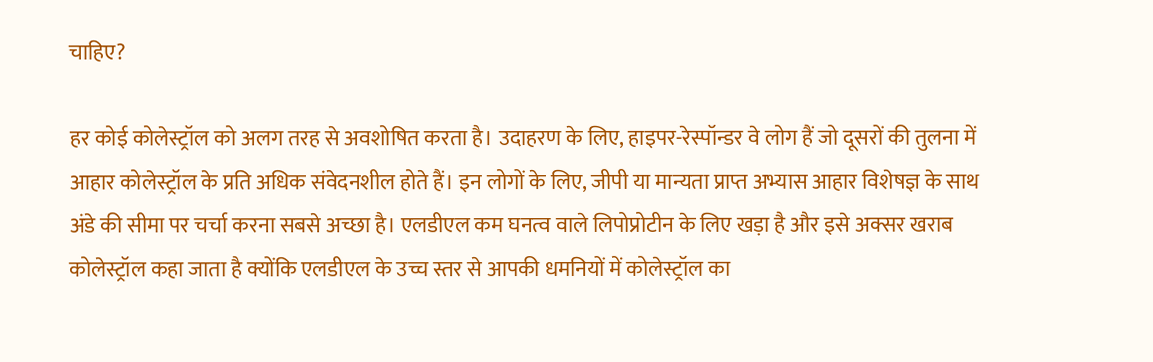चाहिए?

हर कोई कोलेस्ट्रॉल को अलग तरह से अवशोषित करता है। उदाहरण के लिए, हाइपर-रेस्पॉन्डर वे लोग हैं जो दूसरों की तुलना में आहार कोलेस्ट्रॉल के प्रति अधिक संवेदनशील होते हैं। इन लोगों के लिए, जीपी या मान्यता प्राप्त अभ्यास आहार विशेषज्ञ के साथ अंडे की सीमा पर चर्चा करना सबसे अच्छा है। एलडीएल कम घनत्व वाले लिपोप्रोटीन के लिए खड़ा है और इसे अक्सर खराब कोलेस्ट्रॉल कहा जाता है क्योंकि एलडीएल के उच्च स्तर से आपकी धमनियों में कोलेस्ट्रॉल का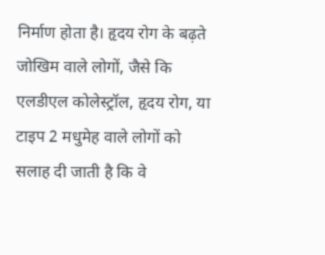निर्माण होता है। हृदय रोग के बढ़ते जोखिम वाले लोगों, जैसे कि एलडीएल कोलेस्ट्रॉल, हृदय रोग, या टाइप 2 मधुमेह वाले लोगों को सलाह दी जाती है कि वे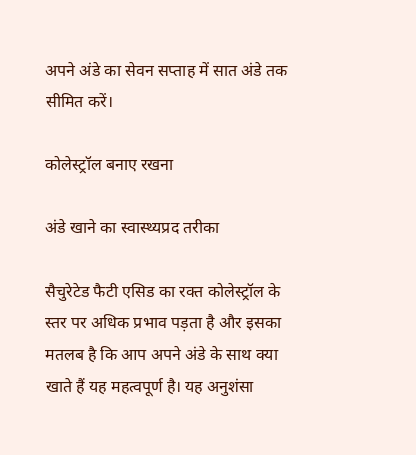अपने अंडे का सेवन सप्ताह में सात अंडे तक सीमित करें।

कोलेस्ट्रॉल बनाए रखना

अंडे खाने का स्वास्थ्यप्रद तरीका

सैचुरेटेड फैटी एसिड का रक्त कोलेस्ट्रॉल के स्तर पर अधिक प्रभाव पड़ता है और इसका मतलब है कि आप अपने अंडे के साथ क्या खाते हैं यह महत्वपूर्ण है। यह अनुशंसा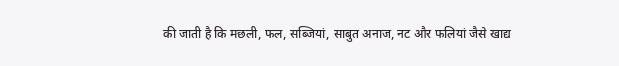की जाती है कि मछली, फल, सब्जियां, साबुत अनाज, नट और फलियां जैसे खाद्य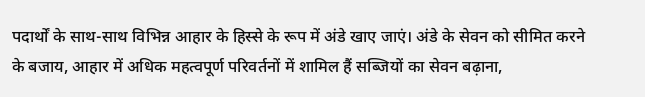पदार्थों के साथ-साथ विभिन्न आहार के हिस्से के रूप में अंडे खाए जाएं। अंडे के सेवन को सीमित करने के बजाय, आहार में अधिक महत्वपूर्ण परिवर्तनों में शामिल हैं सब्जियों का सेवन बढ़ाना,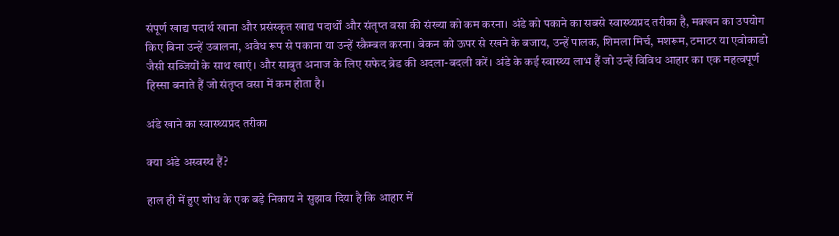संपूर्ण खाद्य पदार्थ खाना और प्रसंस्कृत खाद्य पदार्थों और संतृप्त वसा की संख्या को कम करना। अंडे को पकाने का सबसे स्वास्थ्यप्रद तरीका है, मक्खन का उपयोग किए बिना उन्हें उबालना, अवैध रूप से पकाना या उन्हें स्क्रैम्बल करना। बेकन को ऊपर से रखने के बजाय, उन्हें पालक, शिमला मिर्च, मशरूम, टमाटर या एवोकाडो जैसी सब्जियों के साथ खाएं। और साबुत अनाज के लिए सफेद ब्रेड की अदला-बदली करें। अंडे के कई स्वास्थ्य लाभ हैं जो उन्हें विविध आहार का एक महत्वपूर्ण हिस्सा बनाते हैं जो संतृप्त वसा में कम होता है।

अंडे खाने का स्वास्थ्यप्रद तरीका

क्या अंडे अस्वस्थ हैं?

हाल ही में हुए शोध के एक बड़े निकाय ने सुझाव दिया है कि आहार में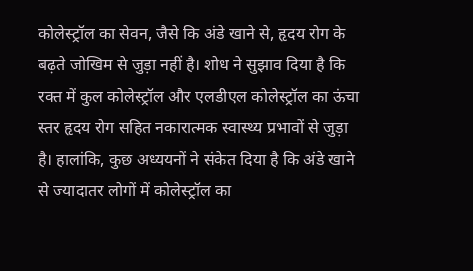कोलेस्ट्रॉल का सेवन, जैसे कि अंडे खाने से, हृदय रोग के बढ़ते जोखिम से जुड़ा नहीं है। शोध ने सुझाव दिया है कि रक्त में कुल कोलेस्ट्रॉल और एलडीएल कोलेस्ट्रॉल का ऊंचा स्तर हृदय रोग सहित नकारात्मक स्वास्थ्य प्रभावों से जुड़ा है। हालांकि, कुछ अध्ययनों ने संकेत दिया है कि अंडे खाने से ज्यादातर लोगों में कोलेस्ट्रॉल का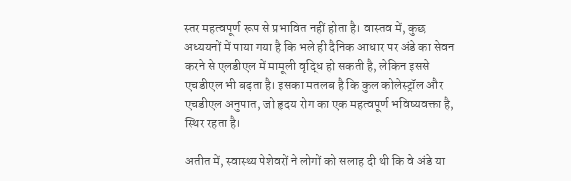स्तर महत्वपूर्ण रूप से प्रभावित नहीं होता है। वास्तव में, कुछ अध्ययनों में पाया गया है कि भले ही दैनिक आधार पर अंडे का सेवन करने से एलडीएल में मामूली वृद्धि हो सकती है, लेकिन इससे एचडीएल भी बढ़ता है। इसका मतलब है कि कुल कोलेस्ट्रॉल और एचडीएल अनुपात, जो हृदय रोग का एक महत्वपूर्ण भविष्यवक्ता है, स्थिर रहता है।

अतीत में, स्वास्थ्य पेशेवरों ने लोगों को सलाह दी थी कि वे अंडे या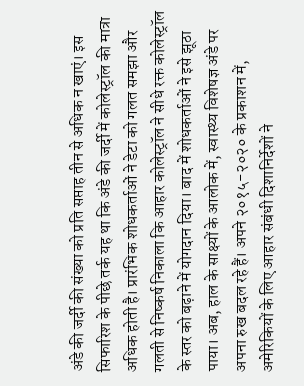अंडे की जर्दी की संख्या को प्रति सप्ताह तीन से अधिक न खाएं। इस सिफारिश के पीछे तर्क यह था कि अंडे की जर्दी में कोलेस्ट्रॉल की मात्रा अधिक होती है। प्रारंभिक शोधकर्ताओं ने डेटा को गलत समझा और गलती से निष्कर्ष निकाला कि आहार कोलेस्ट्रॉल ने सीधे रक्त कोलेस्ट्रॉल के स्तर को बढ़ाने में योगदान दिया। बाद में शोधकर्ताओं ने इसे झूठा पाया। अब, हाल के साक्ष्यों के आलोक में, स्वास्थ्य विशेषज्ञ अंडे पर अपना रुख बदल रहे हैं। अपने २०१५-२०२० के प्रकाशन में, अमेरिकियों के लिए आहार संबंधी दिशानिर्देशों ने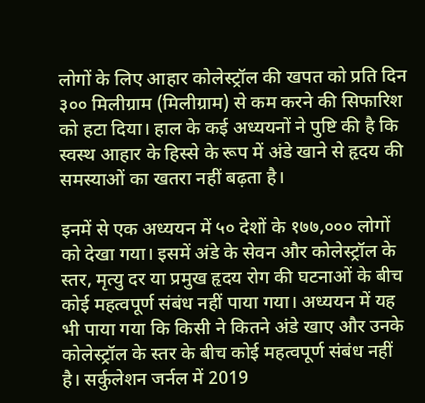लोगों के लिए आहार कोलेस्ट्रॉल की खपत को प्रति दिन ३०० मिलीग्राम (मिलीग्राम) से कम करने की सिफारिश को हटा दिया। हाल के कई अध्ययनों ने पुष्टि की है कि स्वस्थ आहार के हिस्से के रूप में अंडे खाने से हृदय की समस्याओं का खतरा नहीं बढ़ता है।

इनमें से एक अध्ययन में ५० देशों के १७७,००० लोगों को देखा गया। इसमें अंडे के सेवन और कोलेस्ट्रॉल के स्तर, मृत्यु दर या प्रमुख हृदय रोग की घटनाओं के बीच कोई महत्वपूर्ण संबंध नहीं पाया गया। अध्ययन में यह भी पाया गया कि किसी ने कितने अंडे खाए और उनके कोलेस्ट्रॉल के स्तर के बीच कोई महत्वपूर्ण संबंध नहीं है। सर्कुलेशन जर्नल में 2019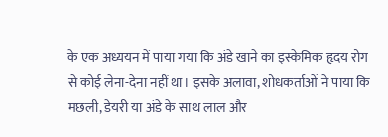के एक अध्ययन में पाया गया कि अंडे खाने का इस्केमिक हृदय रोग से कोई लेना-देना नहीं था। इसके अलावा, शोधकर्ताओं ने पाया कि मछली, डेयरी या अंडे के साथ लाल और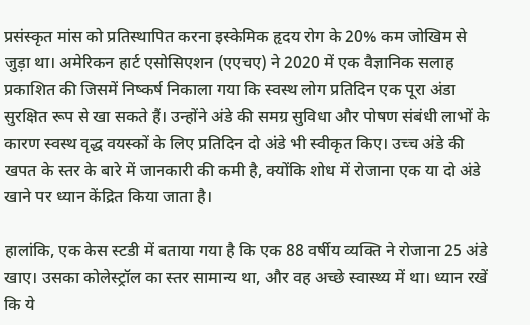प्रसंस्कृत मांस को प्रतिस्थापित करना इस्केमिक हृदय रोग के 20% कम जोखिम से जुड़ा था। अमेरिकन हार्ट एसोसिएशन (एएचए) ने 2020 में एक वैज्ञानिक सलाह प्रकाशित की जिसमें निष्कर्ष निकाला गया कि स्वस्थ लोग प्रतिदिन एक पूरा अंडा सुरक्षित रूप से खा सकते हैं। उन्होंने अंडे की समग्र सुविधा और पोषण संबंधी लाभों के कारण स्वस्थ वृद्ध वयस्कों के लिए प्रतिदिन दो अंडे भी स्वीकृत किए। उच्च अंडे की खपत के स्तर के बारे में जानकारी की कमी है, क्योंकि शोध में रोजाना एक या दो अंडे खाने पर ध्यान केंद्रित किया जाता है।

हालांकि, एक केस स्टडी में बताया गया है कि एक 88 वर्षीय व्यक्ति ने रोजाना 25 अंडे खाए। उसका कोलेस्ट्रॉल का स्तर सामान्य था, और वह अच्छे स्वास्थ्य में था। ध्यान रखें कि ये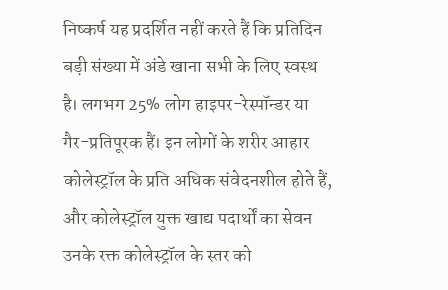निष्कर्ष यह प्रदर्शित नहीं करते हैं कि प्रतिदिन बड़ी संख्या में अंडे खाना सभी के लिए स्वस्थ है। लगभग 25% लोग हाइपर-रेस्पॉन्डर या गैर-प्रतिपूरक हैं। इन लोगों के शरीर आहार कोलेस्ट्रॉल के प्रति अधिक संवेदनशील होते हैं, और कोलेस्ट्रॉल युक्त खाद्य पदार्थों का सेवन उनके रक्त कोलेस्ट्रॉल के स्तर को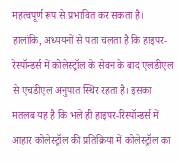महत्वपूर्ण रूप से प्रभावित कर सकता है। हालांकि, अध्ययनों से पता चलता है कि हाइपर-रेस्पॉन्डर्स में कोलेस्ट्रॉल के सेवन के बाद एलडीएल से एचडीएल अनुपात स्थिर रहता है। इसका मतलब यह है कि भले ही हाइपर-रिस्पॉन्डर्स में आहार कोलेस्ट्रॉल की प्रतिक्रिया में कोलेस्ट्रॉल का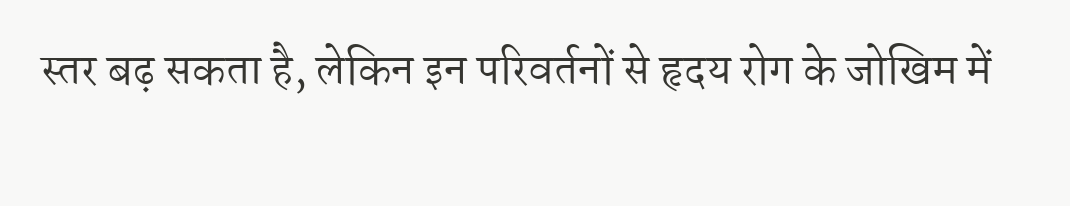स्तर बढ़ सकता है, लेकिन इन परिवर्तनों से हृदय रोग के जोखिम में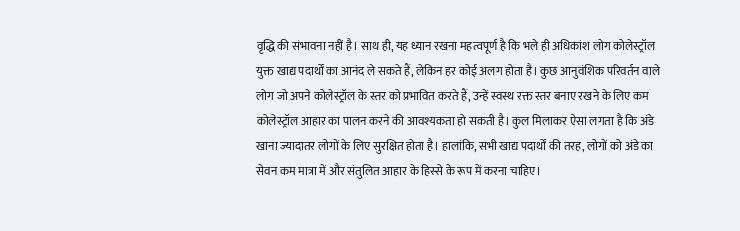वृद्धि की संभावना नहीं है। साथ ही, यह ध्यान रखना महत्वपूर्ण है कि भले ही अधिकांश लोग कोलेस्ट्रॉल युक्त खाद्य पदार्थों का आनंद ले सकते हैं, लेकिन हर कोई अलग होता है। कुछ आनुवंशिक परिवर्तन वाले लोग जो अपने कोलेस्ट्रॉल के स्तर को प्रभावित करते हैं, उन्हें स्वस्थ रक्त स्तर बनाए रखने के लिए कम कोलेस्ट्रॉल आहार का पालन करने की आवश्यकता हो सकती है। कुल मिलाकर ऐसा लगता है कि अंडे खाना ज्यादातर लोगों के लिए सुरक्षित होता है। हालांकि, सभी खाद्य पदार्थों की तरह, लोगों को अंडे का सेवन कम मात्रा में और संतुलित आहार के हिस्से के रूप में करना चाहिए।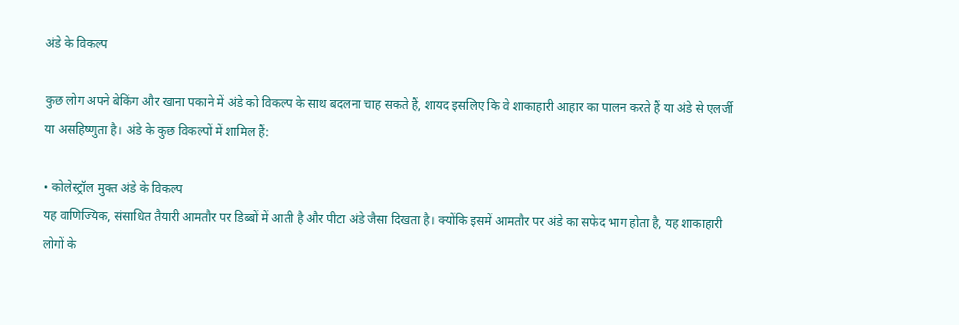अंडे के विकल्प

कुछ लोग अपने बेकिंग और खाना पकाने में अंडे को विकल्प के साथ बदलना चाह सकते हैं, शायद इसलिए कि वे शाकाहारी आहार का पालन करते हैं या अंडे से एलर्जी या असहिष्णुता है। अंडे के कुछ विकल्पों में शामिल हैं:

• कोलेस्ट्रॉल मुक्त अंडे के विकल्प
यह वाणिज्यिक, संसाधित तैयारी आमतौर पर डिब्बों में आती है और पीटा अंडे जैसा दिखता है। क्योंकि इसमें आमतौर पर अंडे का सफेद भाग होता है, यह शाकाहारी लोगों के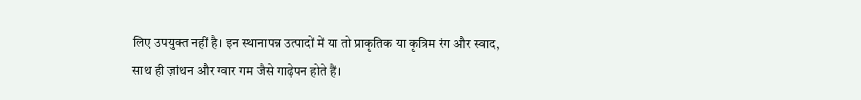लिए उपयुक्त नहीं है। इन स्थानापन्न उत्पादों में या तो प्राकृतिक या कृत्रिम रंग और स्वाद, साथ ही ज़ांथन और ग्वार गम जैसे गाढ़ेपन होते हैं।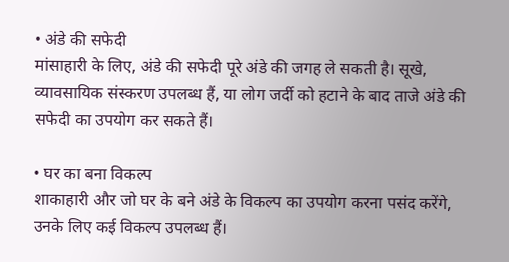• अंडे की सफेदी
मांसाहारी के लिए, अंडे की सफेदी पूरे अंडे की जगह ले सकती है। सूखे, व्यावसायिक संस्करण उपलब्ध हैं, या लोग जर्दी को हटाने के बाद ताजे अंडे की सफेदी का उपयोग कर सकते हैं।

• घर का बना विकल्प
शाकाहारी और जो घर के बने अंडे के विकल्प का उपयोग करना पसंद करेंगे, उनके लिए कई विकल्प उपलब्ध हैं।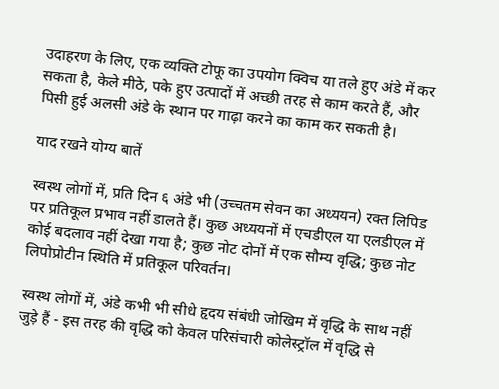उदाहरण के लिए, एक व्यक्ति टोफू का उपयोग क्विच या तले हुए अंडे में कर सकता है, केले मीठे, पके हुए उत्पादों में अच्छी तरह से काम करते हैं, और पिसी हुई अलसी अंडे के स्थान पर गाढ़ा करने का काम कर सकती है।

याद रखने योग्य बातें

स्वस्थ लोगों में, प्रति दिन ६ अंडे भी (उच्चतम सेवन का अध्ययन) रक्त लिपिड पर प्रतिकूल प्रभाव नहीं डालते हैं। कुछ अध्ययनों में एचडीएल या एलडीएल में कोई बदलाव नहीं देखा गया है; कुछ नोट दोनों में एक सौम्य वृद्धि; कुछ नोट लिपोप्रोटीन स्थिति में प्रतिकूल परिवर्तन।

स्वस्थ लोगों में, अंडे कभी भी सीधे हृदय संबंधी जोखिम में वृद्धि के साथ नहीं जुड़े हैं - इस तरह की वृद्धि को केवल परिसंचारी कोलेस्ट्रॉल में वृद्धि से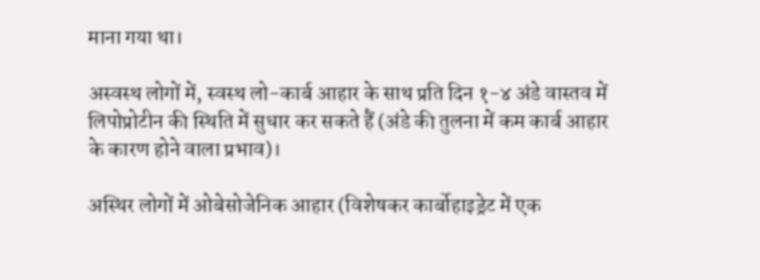माना गया था।

अस्वस्थ लोगों में, स्वस्थ लो-कार्ब आहार के साथ प्रति दिन १-४ अंडे वास्तव में लिपोप्रोटीन की स्थिति में सुधार कर सकते हैं (अंडे की तुलना में कम कार्ब आहार के कारण होने वाला प्रभाव)।

अस्थिर लोगों में ओबेसोजेनिक आहार (विशेषकर कार्बोहाइड्रेट में एक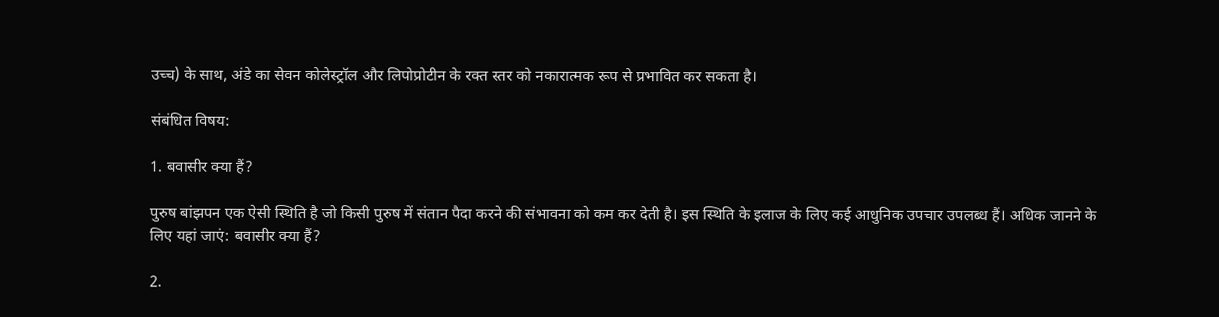उच्च) के साथ, अंडे का सेवन कोलेस्ट्रॉल और लिपोप्रोटीन के रक्त स्तर को नकारात्मक रूप से प्रभावित कर सकता है।

संबंधित विषय:

1. बवासीर क्या हैं?

पुरुष बांझपन एक ऐसी स्थिति है जो किसी पुरुष में संतान पैदा करने की संभावना को कम कर देती है। इस स्थिति के इलाज के लिए कई आधुनिक उपचार उपलब्ध हैं। अधिक जानने के लिए यहां जाएं: बवासीर क्या हैं?

2.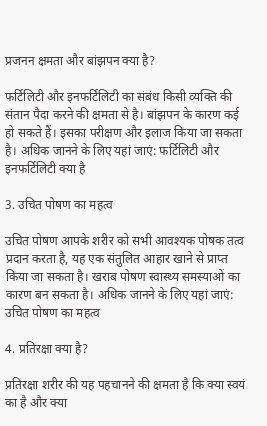प्रजनन क्षमता और बांझपन क्या है?

फर्टिलिटी और इनफर्टिलिटी का संबंध किसी व्यक्ति की संतान पैदा करने की क्षमता से है। बांझपन के कारण कई हो सकते हैं। इसका परीक्षण और इलाज किया जा सकता है। अधिक जानने के लिए यहां जाएं: फर्टिलिटी और इनफर्टिलिटी क्या है

3. उचित पोषण का महत्व

उचित पोषण आपके शरीर को सभी आवश्यक पोषक तत्व प्रदान करता है, यह एक संतुलित आहार खाने से प्राप्त किया जा सकता है। खराब पोषण स्वास्थ्य समस्याओं का कारण बन सकता है। अधिक जानने के लिए यहां जाएं: उचित पोषण का महत्व

4. प्रतिरक्षा क्या है?

प्रतिरक्षा शरीर की यह पहचानने की क्षमता है कि क्या स्वयं का है और क्या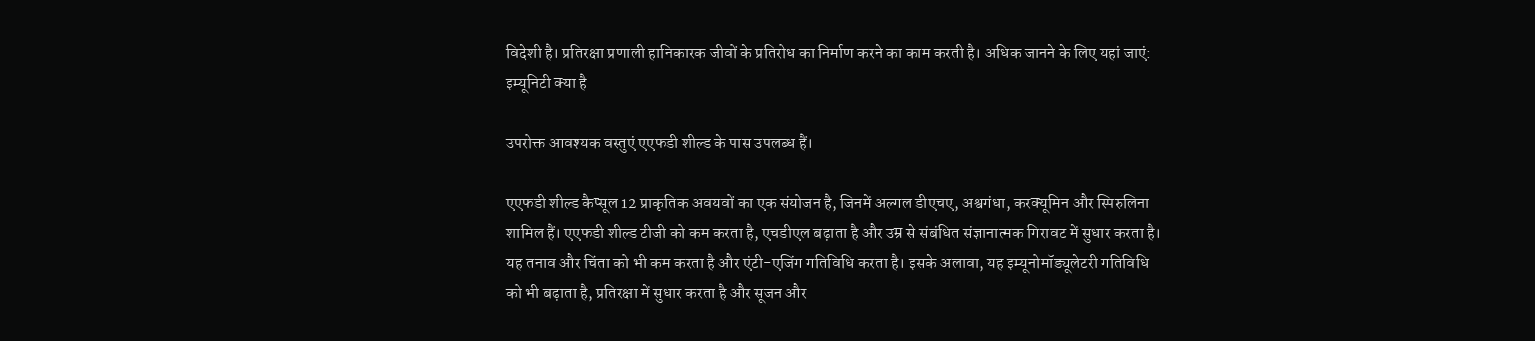विदेशी है। प्रतिरक्षा प्रणाली हानिकारक जीवों के प्रतिरोध का निर्माण करने का काम करती है। अधिक जानने के लिए यहां जाएं: इम्यूनिटी क्या है

उपरोक्त आवश्यक वस्तुएं एएफडी शील्ड के पास उपलब्ध हैं।

एएफडी शील्ड कैप्सूल 12 प्राकृतिक अवयवों का एक संयोजन है, जिनमें अल्गल डीएचए, अश्वगंधा, करक्यूमिन और स्पिरुलिना शामिल हैं। एएफडी शील्ड टीजी को कम करता है, एचडीएल बढ़ाता है और उम्र से संबंधित संज्ञानात्मक गिरावट में सुधार करता है। यह तनाव और चिंता को भी कम करता है और एंटी-एजिंग गतिविधि करता है। इसके अलावा, यह इम्यूनोमॉड्यूलेटरी गतिविधि को भी बढ़ाता है, प्रतिरक्षा में सुधार करता है और सूजन और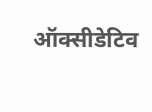ऑक्सीडेटिव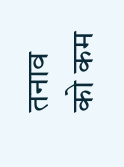तनाव को कम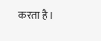करता है।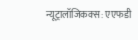न्यूट्रालॉजिकक्स: एएफडी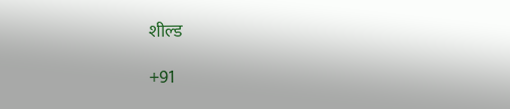शील्ड

+91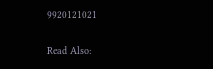9920121021

Read Also: